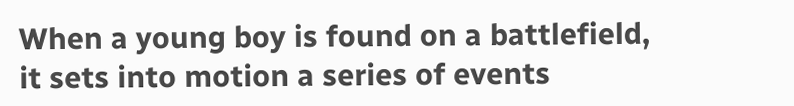When a young boy is found on a battlefield, it sets into motion a series of events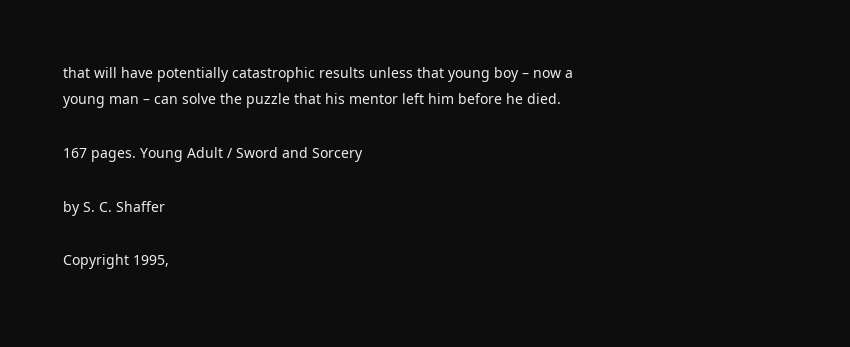that will have potentially catastrophic results unless that young boy – now a young man – can solve the puzzle that his mentor left him before he died.

167 pages. Young Adult / Sword and Sorcery

by S. C. Shaffer

Copyright 1995,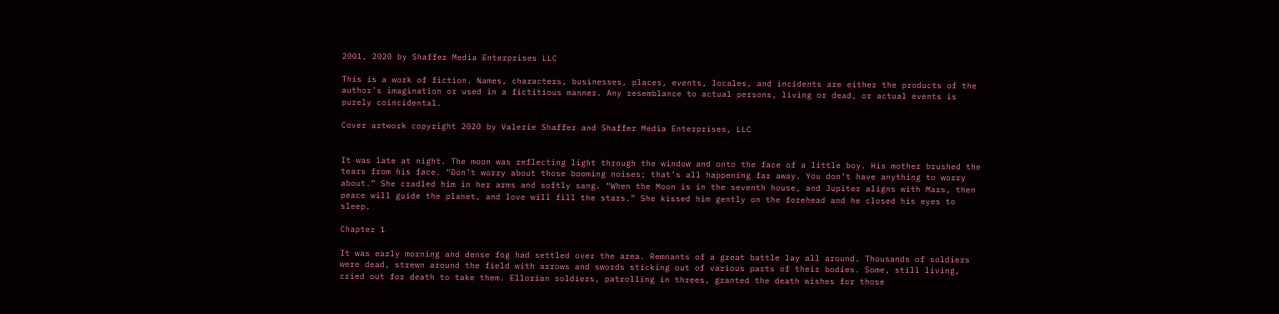2001, 2020 by Shaffer Media Enterprises LLC

This is a work of fiction. Names, characters, businesses, places, events, locales, and incidents are either the products of the author’s imagination or used in a fictitious manner. Any resemblance to actual persons, living or dead, or actual events is purely coincidental.

Cover artwork copyright 2020 by Valerie Shaffer and Shaffer Media Enterprises, LLC


It was late at night. The moon was reflecting light through the window and onto the face of a little boy. His mother brushed the tears from his face. “Don’t worry about those booming noises; that’s all happening far away. You don’t have anything to worry about.” She cradled him in her arms and softly sang. “When the Moon is in the seventh house, and Jupiter aligns with Mars, then peace will guide the planet, and love will fill the stars.” She kissed him gently on the forehead and he closed his eyes to sleep.

Chapter 1

It was early morning and dense fog had settled over the area. Remnants of a great battle lay all around. Thousands of soldiers were dead, strewn around the field with arrows and swords sticking out of various parts of their bodies. Some, still living, cried out for death to take them. Ellorian soldiers, patrolling in threes, granted the death wishes for those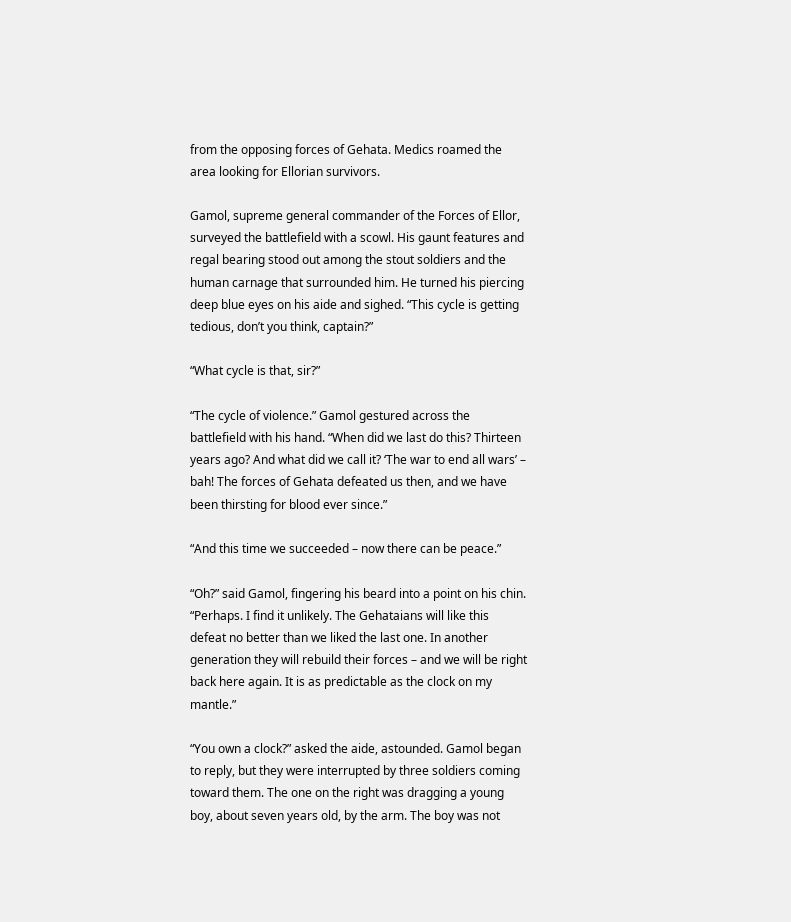from the opposing forces of Gehata. Medics roamed the area looking for Ellorian survivors.

Gamol, supreme general commander of the Forces of Ellor, surveyed the battlefield with a scowl. His gaunt features and regal bearing stood out among the stout soldiers and the human carnage that surrounded him. He turned his piercing deep blue eyes on his aide and sighed. “This cycle is getting tedious, don’t you think, captain?”

“What cycle is that, sir?”

“The cycle of violence.” Gamol gestured across the battlefield with his hand. “When did we last do this? Thirteen years ago? And what did we call it? ‘The war to end all wars’ – bah! The forces of Gehata defeated us then, and we have been thirsting for blood ever since.”

“And this time we succeeded – now there can be peace.”

“Oh?” said Gamol, fingering his beard into a point on his chin.  “Perhaps. I find it unlikely. The Gehataians will like this defeat no better than we liked the last one. In another generation they will rebuild their forces – and we will be right back here again. It is as predictable as the clock on my mantle.”

“You own a clock?” asked the aide, astounded. Gamol began to reply, but they were interrupted by three soldiers coming toward them. The one on the right was dragging a young boy, about seven years old, by the arm. The boy was not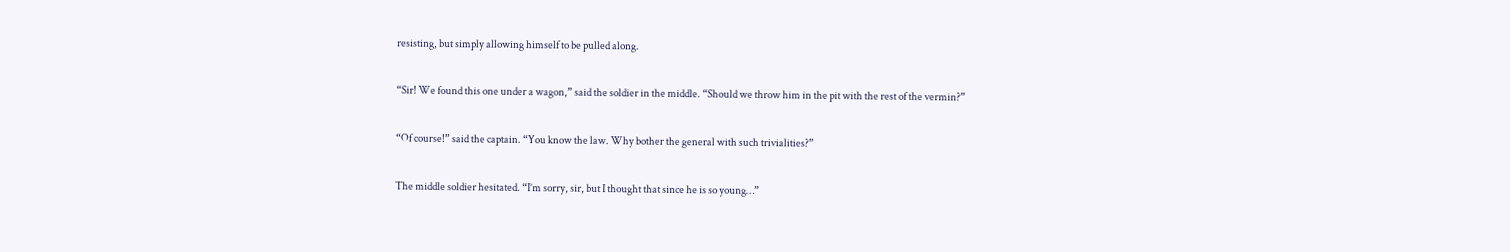resisting, but simply allowing himself to be pulled along.

“Sir! We found this one under a wagon,” said the soldier in the middle. “Should we throw him in the pit with the rest of the vermin?”

“Of course!” said the captain. “You know the law. Why bother the general with such trivialities?”

The middle soldier hesitated. “I’m sorry, sir, but I thought that since he is so young…”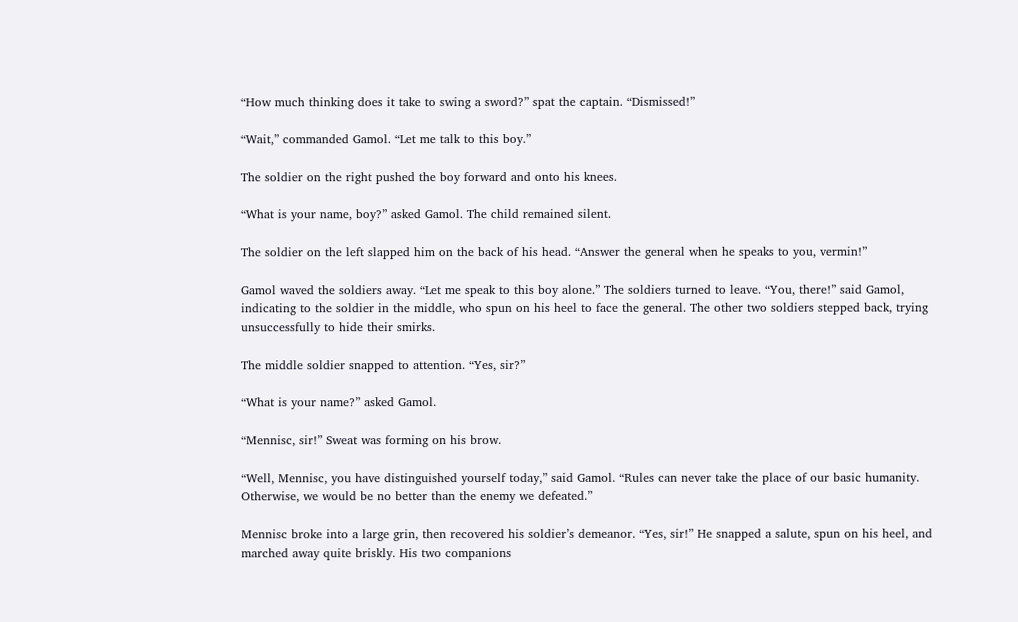“How much thinking does it take to swing a sword?” spat the captain. “Dismissed!”

“Wait,” commanded Gamol. “Let me talk to this boy.”

The soldier on the right pushed the boy forward and onto his knees.

“What is your name, boy?” asked Gamol. The child remained silent.

The soldier on the left slapped him on the back of his head. “Answer the general when he speaks to you, vermin!”

Gamol waved the soldiers away. “Let me speak to this boy alone.” The soldiers turned to leave. “You, there!” said Gamol, indicating to the soldier in the middle, who spun on his heel to face the general. The other two soldiers stepped back, trying unsuccessfully to hide their smirks.

The middle soldier snapped to attention. “Yes, sir?”

“What is your name?” asked Gamol.

“Mennisc, sir!” Sweat was forming on his brow.

“Well, Mennisc, you have distinguished yourself today,” said Gamol. “Rules can never take the place of our basic humanity. Otherwise, we would be no better than the enemy we defeated.”

Mennisc broke into a large grin, then recovered his soldier’s demeanor. “Yes, sir!” He snapped a salute, spun on his heel, and marched away quite briskly. His two companions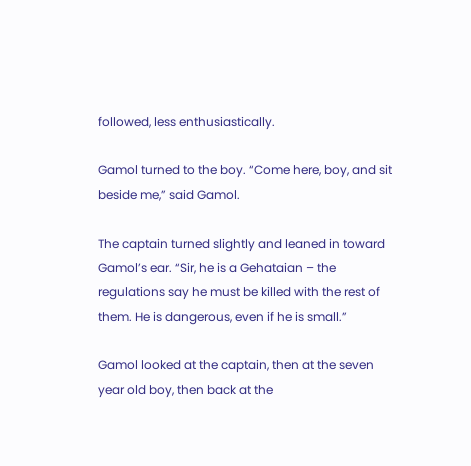followed, less enthusiastically.

Gamol turned to the boy. “Come here, boy, and sit beside me,” said Gamol.

The captain turned slightly and leaned in toward Gamol’s ear. “Sir, he is a Gehataian – the regulations say he must be killed with the rest of them. He is dangerous, even if he is small.”

Gamol looked at the captain, then at the seven year old boy, then back at the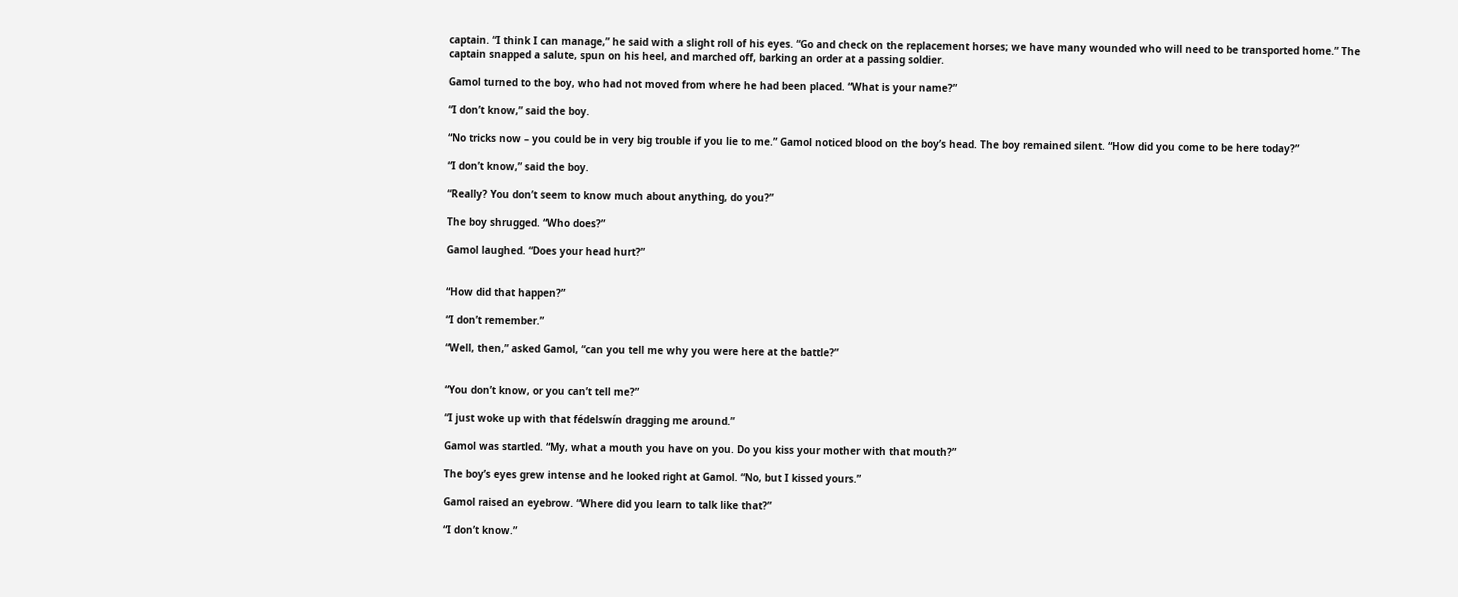captain. “I think I can manage,” he said with a slight roll of his eyes. “Go and check on the replacement horses; we have many wounded who will need to be transported home.” The captain snapped a salute, spun on his heel, and marched off, barking an order at a passing soldier.

Gamol turned to the boy, who had not moved from where he had been placed. “What is your name?”

“I don’t know,” said the boy.

“No tricks now – you could be in very big trouble if you lie to me.” Gamol noticed blood on the boy’s head. The boy remained silent. “How did you come to be here today?”

“I don’t know,” said the boy.

“Really? You don’t seem to know much about anything, do you?”

The boy shrugged. “Who does?”

Gamol laughed. “Does your head hurt?”


“How did that happen?”

“I don’t remember.”

“Well, then,” asked Gamol, “can you tell me why you were here at the battle?”


“You don’t know, or you can’t tell me?”

“I just woke up with that fédelswín dragging me around.”

Gamol was startled. “My, what a mouth you have on you. Do you kiss your mother with that mouth?”

The boy’s eyes grew intense and he looked right at Gamol. “No, but I kissed yours.”

Gamol raised an eyebrow. “Where did you learn to talk like that?”

“I don’t know.”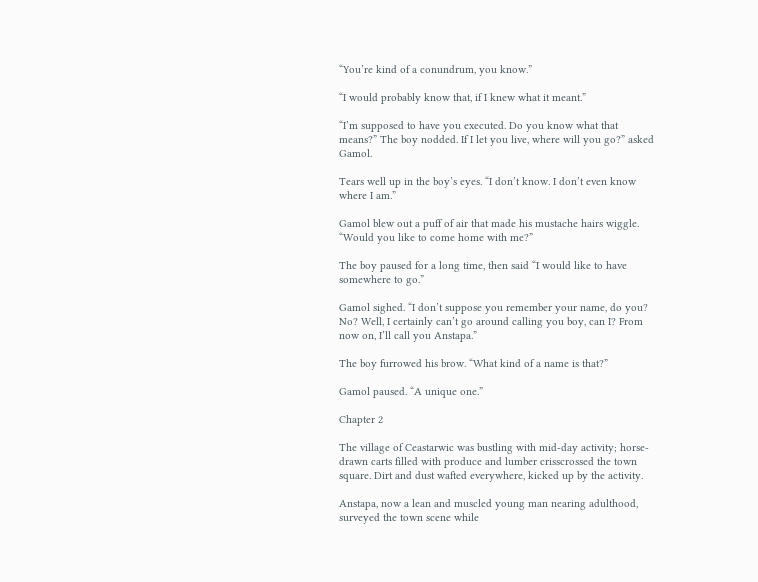“You’re kind of a conundrum, you know.”

“I would probably know that, if I knew what it meant.”

“I’m supposed to have you executed. Do you know what that means?” The boy nodded. If I let you live, where will you go?” asked Gamol.

Tears well up in the boy’s eyes. “I don’t know. I don’t even know where I am.”

Gamol blew out a puff of air that made his mustache hairs wiggle. “Would you like to come home with me?”

The boy paused for a long time, then said “I would like to have somewhere to go.”

Gamol sighed. “I don’t suppose you remember your name, do you? No? Well, I certainly can’t go around calling you boy, can I? From now on, I’ll call you Anstapa.”

The boy furrowed his brow. “What kind of a name is that?”

Gamol paused. “A unique one.”

Chapter 2

The village of Ceastarwic was bustling with mid-day activity; horse-drawn carts filled with produce and lumber crisscrossed the town square. Dirt and dust wafted everywhere, kicked up by the activity.

Anstapa, now a lean and muscled young man nearing adulthood, surveyed the town scene while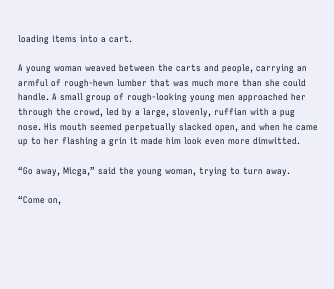loading items into a cart.

A young woman weaved between the carts and people, carrying an armful of rough-hewn lumber that was much more than she could handle. A small group of rough-looking young men approached her through the crowd, led by a large, slovenly, ruffian with a pug nose. His mouth seemed perpetually slacked open, and when he came up to her flashing a grin it made him look even more dimwitted.

“Go away, Micga,” said the young woman, trying to turn away.

“Come on,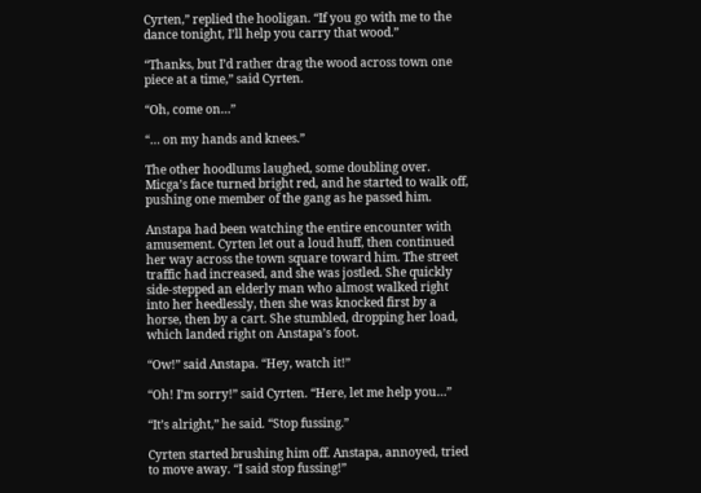Cyrten,” replied the hooligan. “If you go with me to the dance tonight, I’ll help you carry that wood.”

“Thanks, but I’d rather drag the wood across town one piece at a time,” said Cyrten.

“Oh, come on…”

“… on my hands and knees.”

The other hoodlums laughed, some doubling over. Micga’s face turned bright red, and he started to walk off, pushing one member of the gang as he passed him.

Anstapa had been watching the entire encounter with amusement. Cyrten let out a loud huff, then continued her way across the town square toward him. The street traffic had increased, and she was jostled. She quickly side-stepped an elderly man who almost walked right into her heedlessly, then she was knocked first by a horse, then by a cart. She stumbled, dropping her load, which landed right on Anstapa’s foot.

“Ow!” said Anstapa. “Hey, watch it!”

“Oh! I’m sorry!” said Cyrten. “Here, let me help you…”

“It’s alright,” he said. “Stop fussing.”

Cyrten started brushing him off. Anstapa, annoyed, tried to move away. “I said stop fussing!”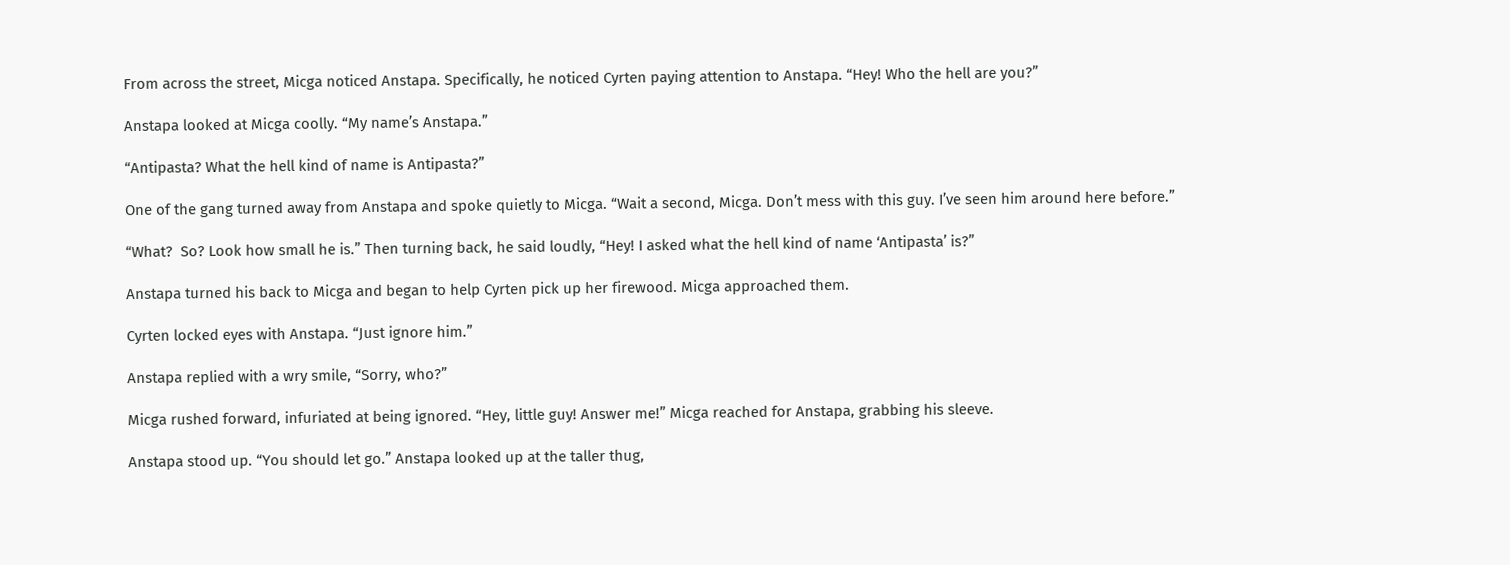From across the street, Micga noticed Anstapa. Specifically, he noticed Cyrten paying attention to Anstapa. “Hey! Who the hell are you?”

Anstapa looked at Micga coolly. “My name’s Anstapa.”

“Antipasta? What the hell kind of name is Antipasta?”

One of the gang turned away from Anstapa and spoke quietly to Micga. “Wait a second, Micga. Don’t mess with this guy. I’ve seen him around here before.”

“What?  So? Look how small he is.” Then turning back, he said loudly, “Hey! I asked what the hell kind of name ‘Antipasta’ is?”

Anstapa turned his back to Micga and began to help Cyrten pick up her firewood. Micga approached them.

Cyrten locked eyes with Anstapa. “Just ignore him.”

Anstapa replied with a wry smile, “Sorry, who?”

Micga rushed forward, infuriated at being ignored. “Hey, little guy! Answer me!” Micga reached for Anstapa, grabbing his sleeve.

Anstapa stood up. “You should let go.” Anstapa looked up at the taller thug,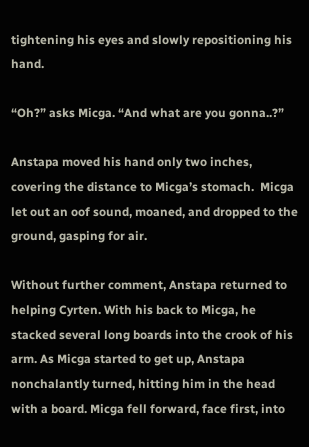tightening his eyes and slowly repositioning his hand.

“Oh?” asks Micga. “And what are you gonna..?”

Anstapa moved his hand only two inches, covering the distance to Micga’s stomach.  Micga let out an oof sound, moaned, and dropped to the ground, gasping for air.

Without further comment, Anstapa returned to helping Cyrten. With his back to Micga, he stacked several long boards into the crook of his arm. As Micga started to get up, Anstapa nonchalantly turned, hitting him in the head with a board. Micga fell forward, face first, into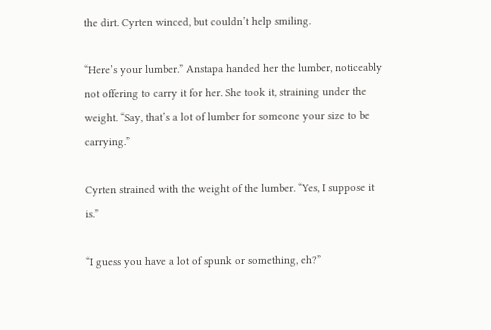the dirt. Cyrten winced, but couldn’t help smiling.

“Here’s your lumber.” Anstapa handed her the lumber, noticeably not offering to carry it for her. She took it, straining under the weight. “Say, that’s a lot of lumber for someone your size to be carrying.”

Cyrten strained with the weight of the lumber. “Yes, I suppose it is.”

“I guess you have a lot of spunk or something, eh?”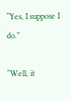“Yes, I suppose I do.”

“Well, it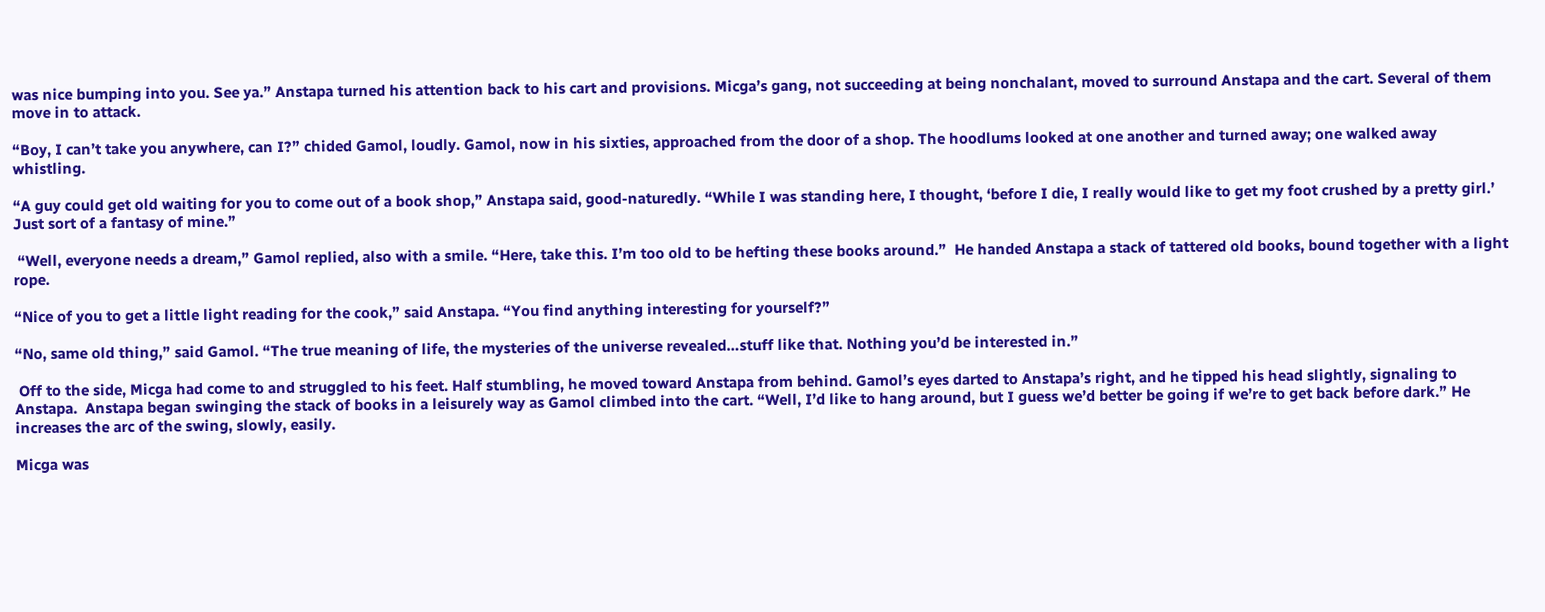was nice bumping into you. See ya.” Anstapa turned his attention back to his cart and provisions. Micga’s gang, not succeeding at being nonchalant, moved to surround Anstapa and the cart. Several of them move in to attack.

“Boy, I can’t take you anywhere, can I?” chided Gamol, loudly. Gamol, now in his sixties, approached from the door of a shop. The hoodlums looked at one another and turned away; one walked away whistling.

“A guy could get old waiting for you to come out of a book shop,” Anstapa said, good-naturedly. “While I was standing here, I thought, ‘before I die, I really would like to get my foot crushed by a pretty girl.’ Just sort of a fantasy of mine.”

 “Well, everyone needs a dream,” Gamol replied, also with a smile. “Here, take this. I’m too old to be hefting these books around.”  He handed Anstapa a stack of tattered old books, bound together with a light rope.

“Nice of you to get a little light reading for the cook,” said Anstapa. “You find anything interesting for yourself?”

“No, same old thing,” said Gamol. “The true meaning of life, the mysteries of the universe revealed…stuff like that. Nothing you’d be interested in.”

 Off to the side, Micga had come to and struggled to his feet. Half stumbling, he moved toward Anstapa from behind. Gamol’s eyes darted to Anstapa’s right, and he tipped his head slightly, signaling to Anstapa.  Anstapa began swinging the stack of books in a leisurely way as Gamol climbed into the cart. “Well, I’d like to hang around, but I guess we’d better be going if we’re to get back before dark.” He increases the arc of the swing, slowly, easily.

Micga was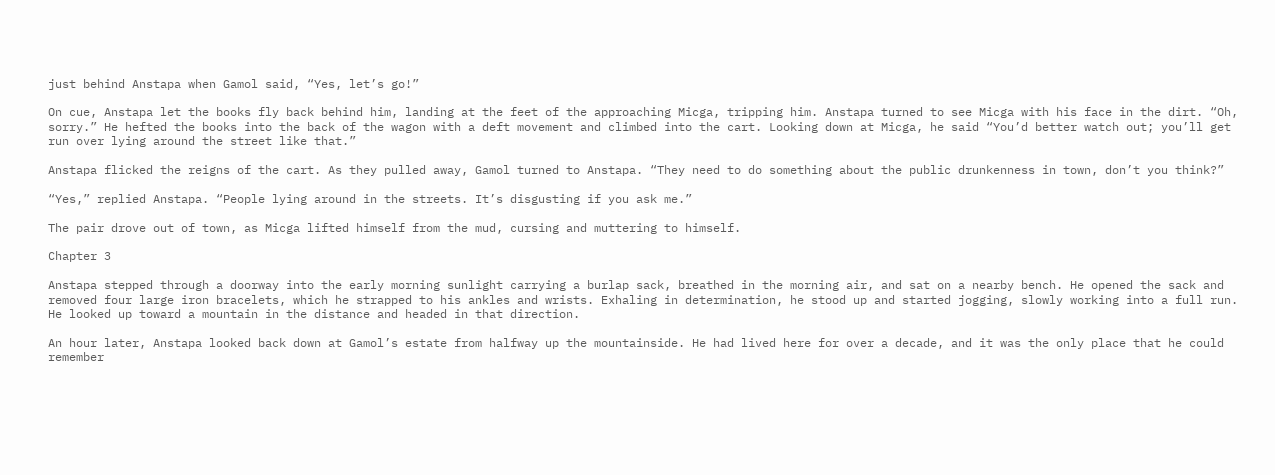just behind Anstapa when Gamol said, “Yes, let’s go!”

On cue, Anstapa let the books fly back behind him, landing at the feet of the approaching Micga, tripping him. Anstapa turned to see Micga with his face in the dirt. “Oh, sorry.” He hefted the books into the back of the wagon with a deft movement and climbed into the cart. Looking down at Micga, he said “You’d better watch out; you’ll get run over lying around the street like that.”

Anstapa flicked the reigns of the cart. As they pulled away, Gamol turned to Anstapa. “They need to do something about the public drunkenness in town, don’t you think?”

“Yes,” replied Anstapa. “People lying around in the streets. It’s disgusting if you ask me.”

The pair drove out of town, as Micga lifted himself from the mud, cursing and muttering to himself.

Chapter 3

Anstapa stepped through a doorway into the early morning sunlight carrying a burlap sack, breathed in the morning air, and sat on a nearby bench. He opened the sack and removed four large iron bracelets, which he strapped to his ankles and wrists. Exhaling in determination, he stood up and started jogging, slowly working into a full run. He looked up toward a mountain in the distance and headed in that direction.

An hour later, Anstapa looked back down at Gamol’s estate from halfway up the mountainside. He had lived here for over a decade, and it was the only place that he could remember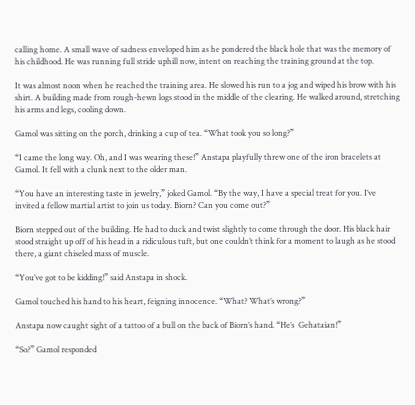calling home. A small wave of sadness enveloped him as he pondered the black hole that was the memory of his childhood. He was running full stride uphill now, intent on reaching the training ground at the top.

It was almost noon when he reached the training area. He slowed his run to a jog and wiped his brow with his shirt. A building made from rough-hewn logs stood in the middle of the clearing. He walked around, stretching his arms and legs, cooling down.

Gamol was sitting on the porch, drinking a cup of tea. “What took you so long?”

“I came the long way. Oh, and I was wearing these!” Anstapa playfully threw one of the iron bracelets at Gamol. It fell with a clunk next to the older man.

“You have an interesting taste in jewelry,” joked Gamol. “By the way, I have a special treat for you. I’ve invited a fellow martial artist to join us today. Biorn? Can you come out?”

Biorn stepped out of the building. He had to duck and twist slightly to come through the door. His black hair stood straight up off of his head in a ridiculous tuft, but one couldn’t think for a moment to laugh as he stood there, a giant chiseled mass of muscle.

“You’ve got to be kidding!” said Anstapa in shock.

Gamol touched his hand to his heart, feigning innocence. “What? What’s wrong?”

Anstapa now caught sight of a tattoo of a bull on the back of Biorn’s hand. “He’s  Gehataian!”

“So?” Gamol responded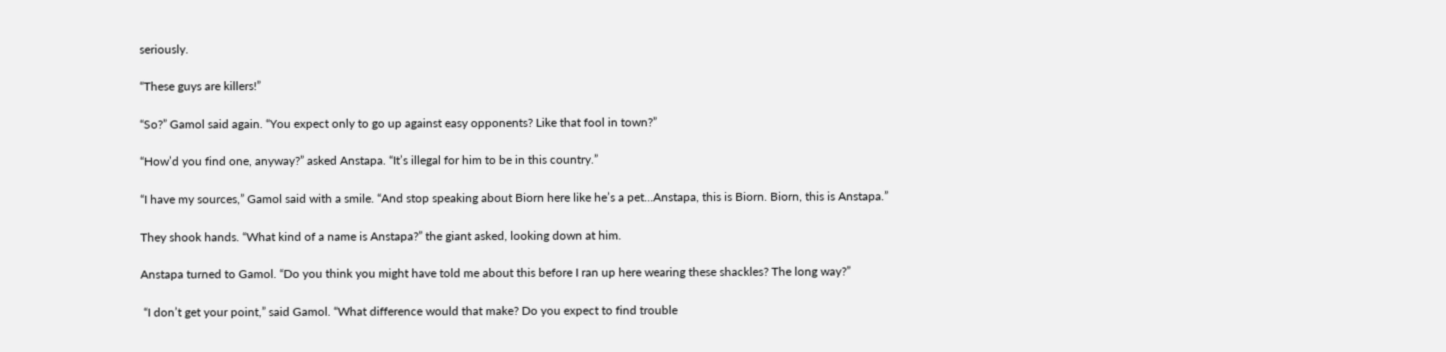seriously.

“These guys are killers!”

“So?” Gamol said again. “You expect only to go up against easy opponents? Like that fool in town?”

“How’d you find one, anyway?” asked Anstapa. “It’s illegal for him to be in this country.”

“I have my sources,” Gamol said with a smile. “And stop speaking about Biorn here like he’s a pet…Anstapa, this is Biorn. Biorn, this is Anstapa.”

They shook hands. “What kind of a name is Anstapa?” the giant asked, looking down at him.

Anstapa turned to Gamol. “Do you think you might have told me about this before I ran up here wearing these shackles? The long way?”

 “I don’t get your point,” said Gamol. “What difference would that make? Do you expect to find trouble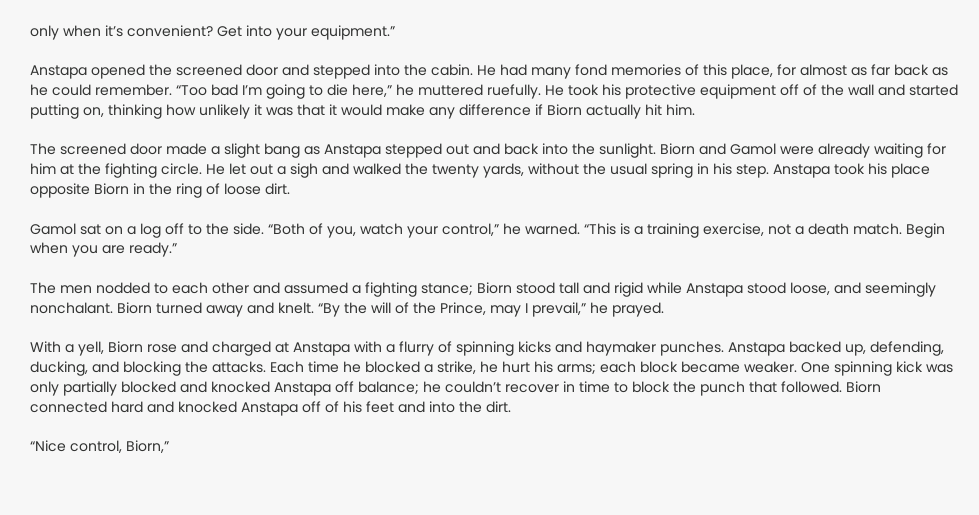only when it’s convenient? Get into your equipment.”

Anstapa opened the screened door and stepped into the cabin. He had many fond memories of this place, for almost as far back as he could remember. “Too bad I’m going to die here,” he muttered ruefully. He took his protective equipment off of the wall and started putting on, thinking how unlikely it was that it would make any difference if Biorn actually hit him.

The screened door made a slight bang as Anstapa stepped out and back into the sunlight. Biorn and Gamol were already waiting for him at the fighting circle. He let out a sigh and walked the twenty yards, without the usual spring in his step. Anstapa took his place opposite Biorn in the ring of loose dirt.

Gamol sat on a log off to the side. “Both of you, watch your control,” he warned. “This is a training exercise, not a death match. Begin when you are ready.”

The men nodded to each other and assumed a fighting stance; Biorn stood tall and rigid while Anstapa stood loose, and seemingly nonchalant. Biorn turned away and knelt. “By the will of the Prince, may I prevail,” he prayed.

With a yell, Biorn rose and charged at Anstapa with a flurry of spinning kicks and haymaker punches. Anstapa backed up, defending, ducking, and blocking the attacks. Each time he blocked a strike, he hurt his arms; each block became weaker. One spinning kick was only partially blocked and knocked Anstapa off balance; he couldn’t recover in time to block the punch that followed. Biorn connected hard and knocked Anstapa off of his feet and into the dirt.

“Nice control, Biorn,”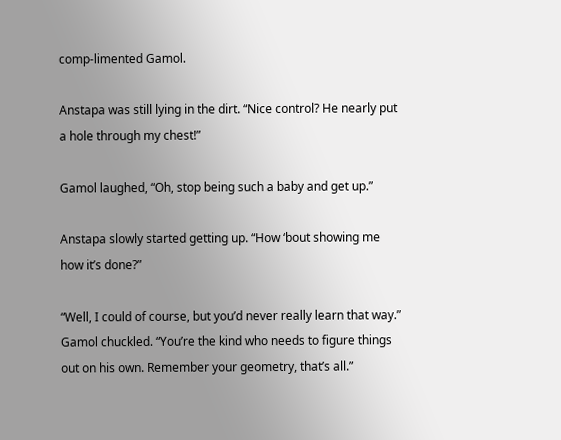comp-limented Gamol.

Anstapa was still lying in the dirt. “Nice control? He nearly put a hole through my chest!”

Gamol laughed, “Oh, stop being such a baby and get up.”

Anstapa slowly started getting up. “How ‘bout showing me how it’s done?”

“Well, I could of course, but you’d never really learn that way.” Gamol chuckled. “You’re the kind who needs to figure things out on his own. Remember your geometry, that’s all.”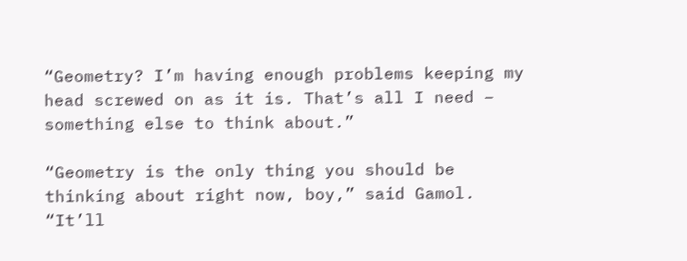“Geometry? I’m having enough problems keeping my head screwed on as it is. That’s all I need – something else to think about.”

“Geometry is the only thing you should be thinking about right now, boy,” said Gamol. “It’ll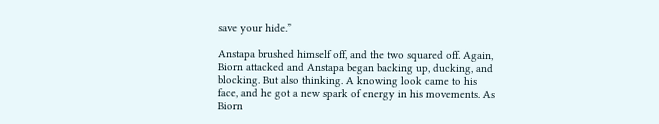save your hide.”

Anstapa brushed himself off, and the two squared off. Again, Biorn attacked and Anstapa began backing up, ducking, and blocking. But also thinking. A knowing look came to his face, and he got a new spark of energy in his movements. As Biorn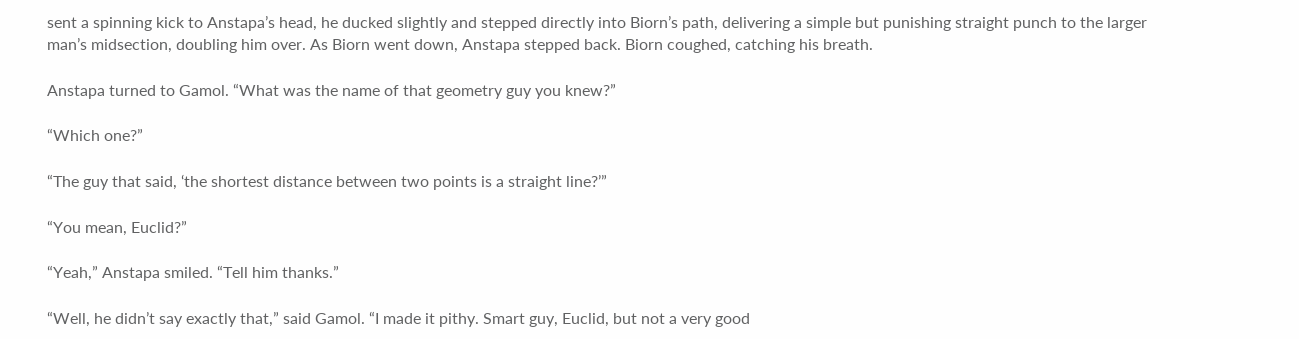sent a spinning kick to Anstapa’s head, he ducked slightly and stepped directly into Biorn’s path, delivering a simple but punishing straight punch to the larger man’s midsection, doubling him over. As Biorn went down, Anstapa stepped back. Biorn coughed, catching his breath.

Anstapa turned to Gamol. “What was the name of that geometry guy you knew?”

“Which one?”

“The guy that said, ‘the shortest distance between two points is a straight line?’”

“You mean, Euclid?”

“Yeah,” Anstapa smiled. “Tell him thanks.”

“Well, he didn’t say exactly that,” said Gamol. “I made it pithy. Smart guy, Euclid, but not a very good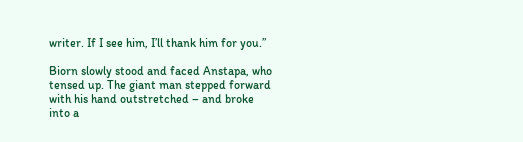writer. If I see him, I’ll thank him for you.”

Biorn slowly stood and faced Anstapa, who tensed up. The giant man stepped forward with his hand outstretched – and broke into a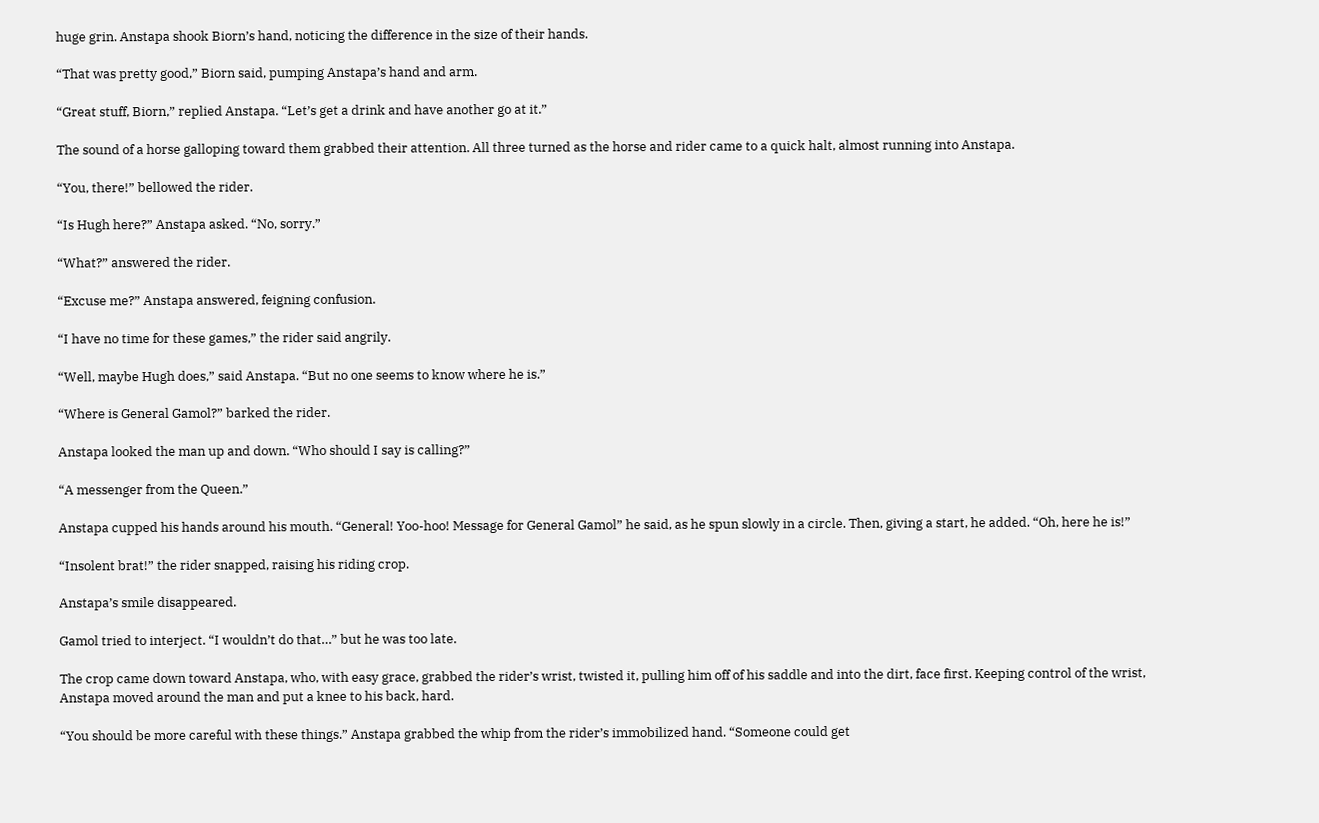huge grin. Anstapa shook Biorn’s hand, noticing the difference in the size of their hands.

“That was pretty good,” Biorn said, pumping Anstapa’s hand and arm.

“Great stuff, Biorn,” replied Anstapa. “Let’s get a drink and have another go at it.”

The sound of a horse galloping toward them grabbed their attention. All three turned as the horse and rider came to a quick halt, almost running into Anstapa.

“You, there!” bellowed the rider.

“Is Hugh here?” Anstapa asked. “No, sorry.”

“What?” answered the rider.

“Excuse me?” Anstapa answered, feigning confusion.

“I have no time for these games,” the rider said angrily.

“Well, maybe Hugh does,” said Anstapa. “But no one seems to know where he is.”

“Where is General Gamol?” barked the rider.

Anstapa looked the man up and down. “Who should I say is calling?”

“A messenger from the Queen.”

Anstapa cupped his hands around his mouth. “General! Yoo-hoo! Message for General Gamol” he said, as he spun slowly in a circle. Then, giving a start, he added. “Oh, here he is!”

“Insolent brat!” the rider snapped, raising his riding crop.

Anstapa’s smile disappeared.

Gamol tried to interject. “I wouldn’t do that…” but he was too late.

The crop came down toward Anstapa, who, with easy grace, grabbed the rider’s wrist, twisted it, pulling him off of his saddle and into the dirt, face first. Keeping control of the wrist, Anstapa moved around the man and put a knee to his back, hard.

“You should be more careful with these things.” Anstapa grabbed the whip from the rider’s immobilized hand. “Someone could get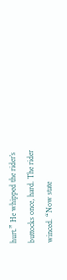hurt.” He whipped the rider’s buttocks once, hard. The rider winced. “Now state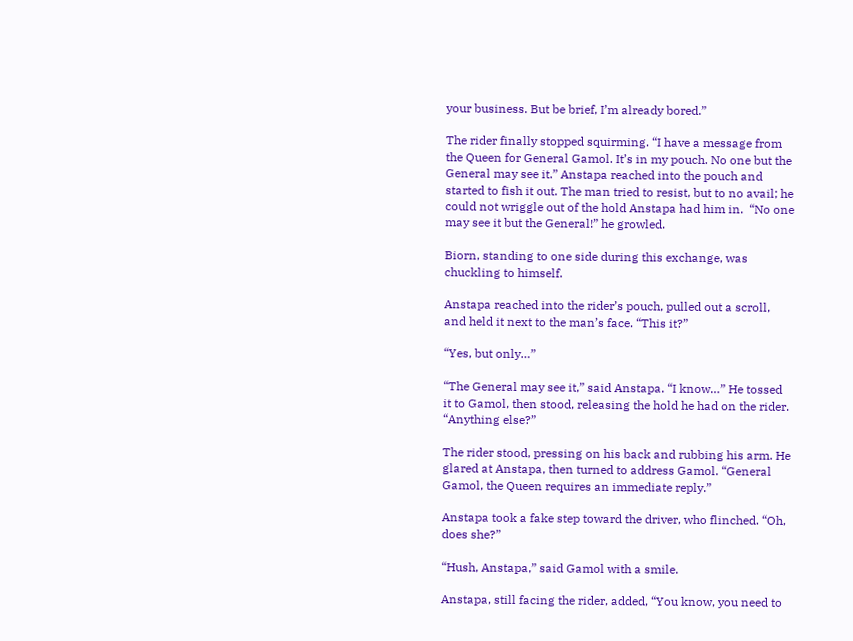your business. But be brief, I’m already bored.”

The rider finally stopped squirming. “I have a message from the Queen for General Gamol. It’s in my pouch. No one but the General may see it.” Anstapa reached into the pouch and started to fish it out. The man tried to resist, but to no avail; he could not wriggle out of the hold Anstapa had him in.  “No one may see it but the General!” he growled.

Biorn, standing to one side during this exchange, was chuckling to himself.

Anstapa reached into the rider’s pouch, pulled out a scroll, and held it next to the man’s face. “This it?”

“Yes, but only…”

“The General may see it,” said Anstapa. “I know…” He tossed it to Gamol, then stood, releasing the hold he had on the rider. “Anything else?”

The rider stood, pressing on his back and rubbing his arm. He glared at Anstapa, then turned to address Gamol. “General Gamol, the Queen requires an immediate reply.”

Anstapa took a fake step toward the driver, who flinched. “Oh, does she?”

“Hush, Anstapa,” said Gamol with a smile.

Anstapa, still facing the rider, added, “You know, you need to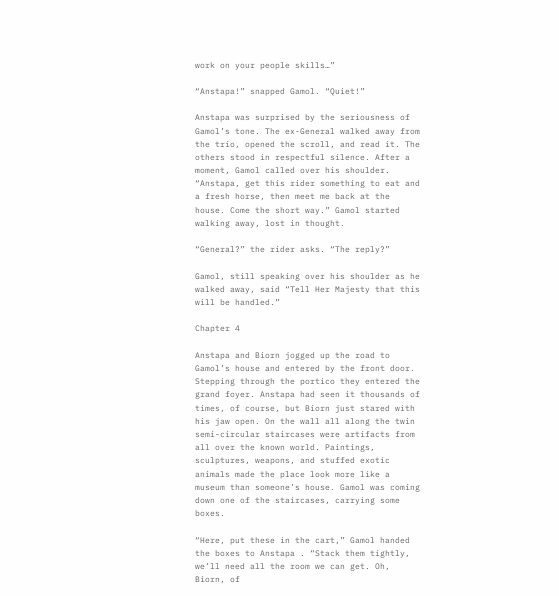work on your people skills…”

“Anstapa!” snapped Gamol. “Quiet!”

Anstapa was surprised by the seriousness of Gamol’s tone. The ex-General walked away from the trio, opened the scroll, and read it. The others stood in respectful silence. After a moment, Gamol called over his shoulder. “Anstapa, get this rider something to eat and a fresh horse, then meet me back at the house. Come the short way.” Gamol started walking away, lost in thought.

“General?” the rider asks. “The reply?”

Gamol, still speaking over his shoulder as he walked away, said “Tell Her Majesty that this will be handled.”

Chapter 4

Anstapa and Biorn jogged up the road to Gamol’s house and entered by the front door. Stepping through the portico they entered the grand foyer. Anstapa had seen it thousands of times, of course, but Biorn just stared with his jaw open. On the wall all along the twin semi-circular staircases were artifacts from all over the known world. Paintings, sculptures, weapons, and stuffed exotic animals made the place look more like a museum than someone’s house. Gamol was coming down one of the staircases, carrying some boxes.

“Here, put these in the cart,” Gamol handed the boxes to Anstapa . “Stack them tightly, we’ll need all the room we can get. Oh, Biorn, of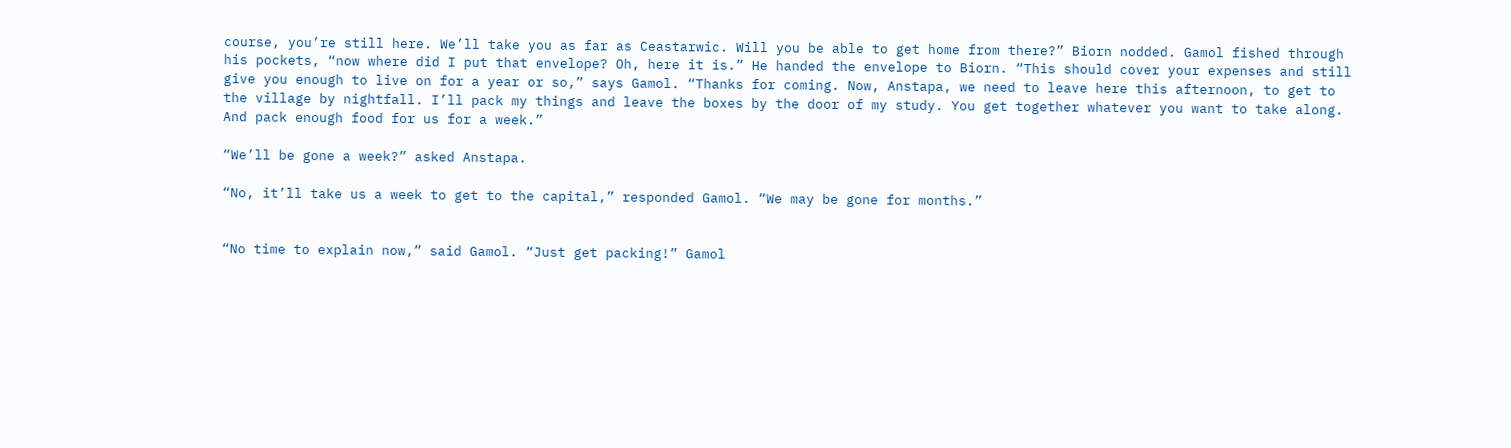course, you’re still here. We’ll take you as far as Ceastarwic. Will you be able to get home from there?” Biorn nodded. Gamol fished through his pockets, “now where did I put that envelope? Oh, here it is.” He handed the envelope to Biorn. “This should cover your expenses and still give you enough to live on for a year or so,” says Gamol. “Thanks for coming. Now, Anstapa, we need to leave here this afternoon, to get to the village by nightfall. I’ll pack my things and leave the boxes by the door of my study. You get together whatever you want to take along. And pack enough food for us for a week.”

“We’ll be gone a week?” asked Anstapa.

“No, it’ll take us a week to get to the capital,” responded Gamol. “We may be gone for months.”


“No time to explain now,” said Gamol. “Just get packing!” Gamol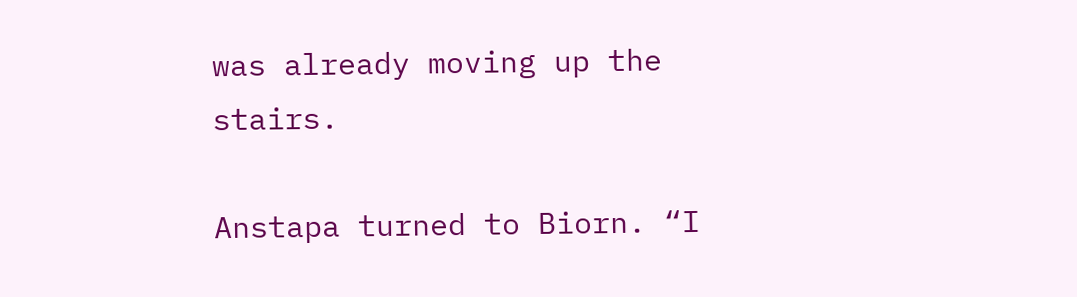was already moving up the stairs.

Anstapa turned to Biorn. “I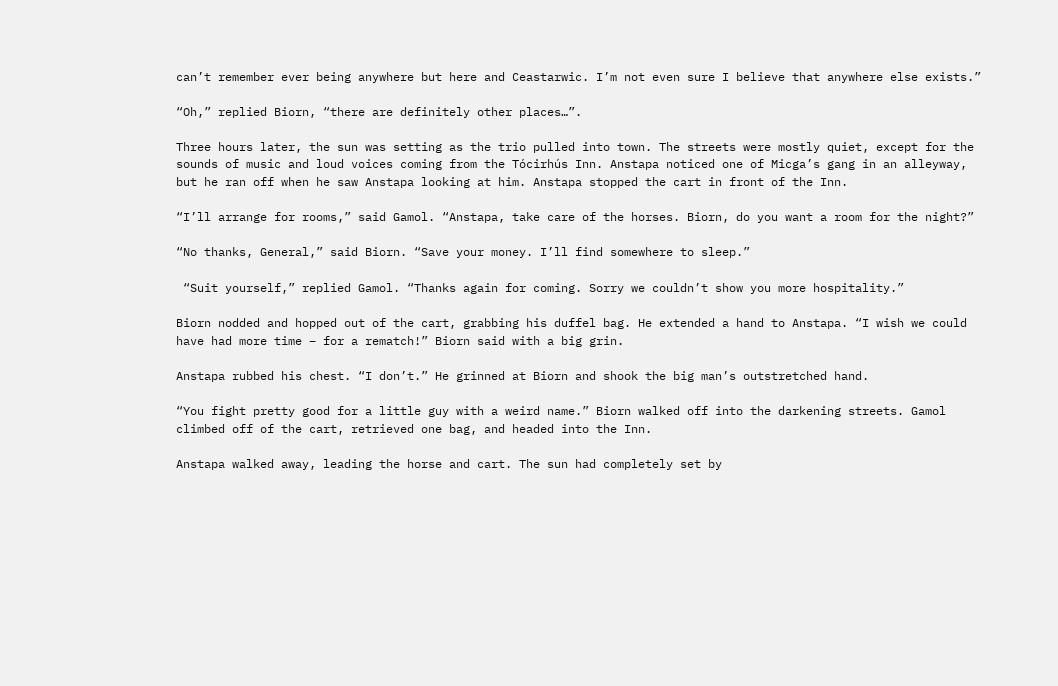can’t remember ever being anywhere but here and Ceastarwic. I’m not even sure I believe that anywhere else exists.”

“Oh,” replied Biorn, “there are definitely other places…”.

Three hours later, the sun was setting as the trio pulled into town. The streets were mostly quiet, except for the sounds of music and loud voices coming from the Tócirhús Inn. Anstapa noticed one of Micga’s gang in an alleyway, but he ran off when he saw Anstapa looking at him. Anstapa stopped the cart in front of the Inn.

“I’ll arrange for rooms,” said Gamol. “Anstapa, take care of the horses. Biorn, do you want a room for the night?”

“No thanks, General,” said Biorn. “Save your money. I’ll find somewhere to sleep.”

 “Suit yourself,” replied Gamol. “Thanks again for coming. Sorry we couldn’t show you more hospitality.”

Biorn nodded and hopped out of the cart, grabbing his duffel bag. He extended a hand to Anstapa. “I wish we could have had more time – for a rematch!” Biorn said with a big grin.

Anstapa rubbed his chest. “I don’t.” He grinned at Biorn and shook the big man’s outstretched hand.

“You fight pretty good for a little guy with a weird name.” Biorn walked off into the darkening streets. Gamol climbed off of the cart, retrieved one bag, and headed into the Inn.

Anstapa walked away, leading the horse and cart. The sun had completely set by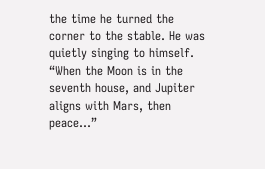the time he turned the corner to the stable. He was quietly singing to himself. “When the Moon is in the seventh house, and Jupiter aligns with Mars, then peace…”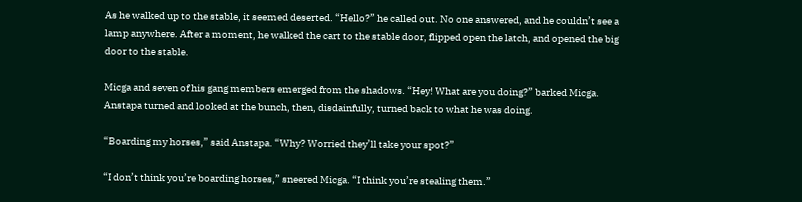As he walked up to the stable, it seemed deserted. “Hello?” he called out. No one answered, and he couldn’t see a lamp anywhere. After a moment, he walked the cart to the stable door, flipped open the latch, and opened the big door to the stable.

Micga and seven of his gang members emerged from the shadows. “Hey! What are you doing?” barked Micga. Anstapa turned and looked at the bunch, then, disdainfully, turned back to what he was doing.

“Boarding my horses,” said Anstapa. “Why? Worried they’ll take your spot?”

“I don’t think you’re boarding horses,” sneered Micga. “I think you’re stealing them.”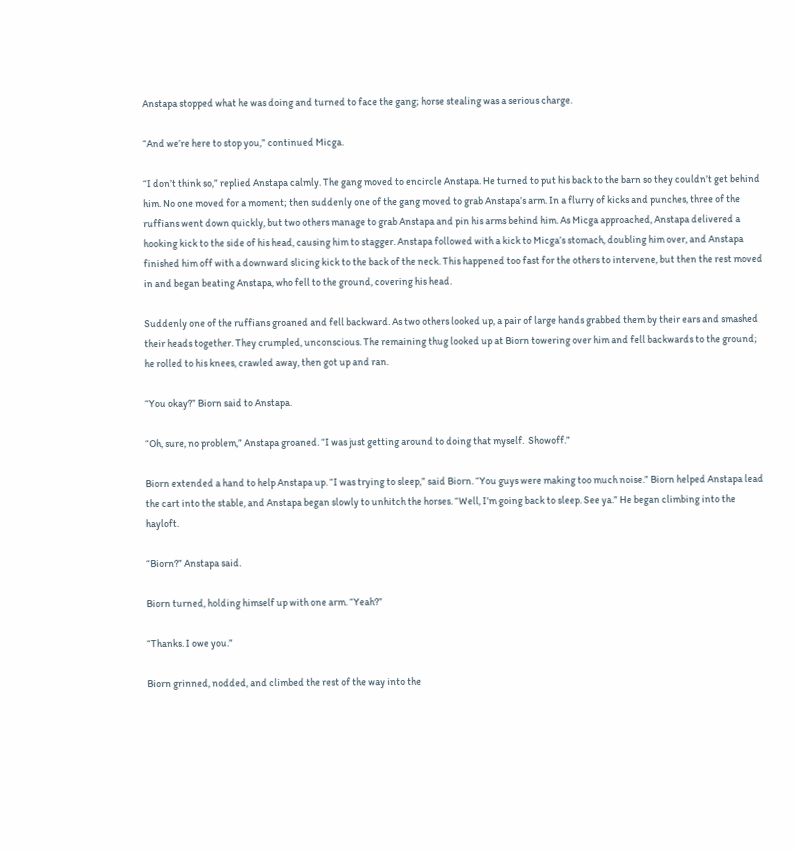Anstapa stopped what he was doing and turned to face the gang; horse stealing was a serious charge.

“And we’re here to stop you,” continued Micga.

“I don’t think so,” replied Anstapa calmly. The gang moved to encircle Anstapa. He turned to put his back to the barn so they couldn’t get behind him. No one moved for a moment; then suddenly one of the gang moved to grab Anstapa’s arm. In a flurry of kicks and punches, three of the ruffians went down quickly, but two others manage to grab Anstapa and pin his arms behind him. As Micga approached, Anstapa delivered a hooking kick to the side of his head, causing him to stagger. Anstapa followed with a kick to Micga’s stomach, doubling him over, and Anstapa finished him off with a downward slicing kick to the back of the neck. This happened too fast for the others to intervene, but then the rest moved in and began beating Anstapa, who fell to the ground, covering his head.

Suddenly one of the ruffians groaned and fell backward. As two others looked up, a pair of large hands grabbed them by their ears and smashed their heads together. They crumpled, unconscious. The remaining thug looked up at Biorn towering over him and fell backwards to the ground; he rolled to his knees, crawled away, then got up and ran.

“You okay?” Biorn said to Anstapa.

“Oh, sure, no problem,” Anstapa groaned. “I was just getting around to doing that myself.  Showoff.”

Biorn extended a hand to help Anstapa up. “I was trying to sleep,” said Biorn. “You guys were making too much noise.” Biorn helped Anstapa lead the cart into the stable, and Anstapa began slowly to unhitch the horses. “Well, I’m going back to sleep. See ya.” He began climbing into the hayloft.

“Biorn?” Anstapa said.

Biorn turned, holding himself up with one arm. “Yeah?”

“Thanks. I owe you.”

Biorn grinned, nodded, and climbed the rest of the way into the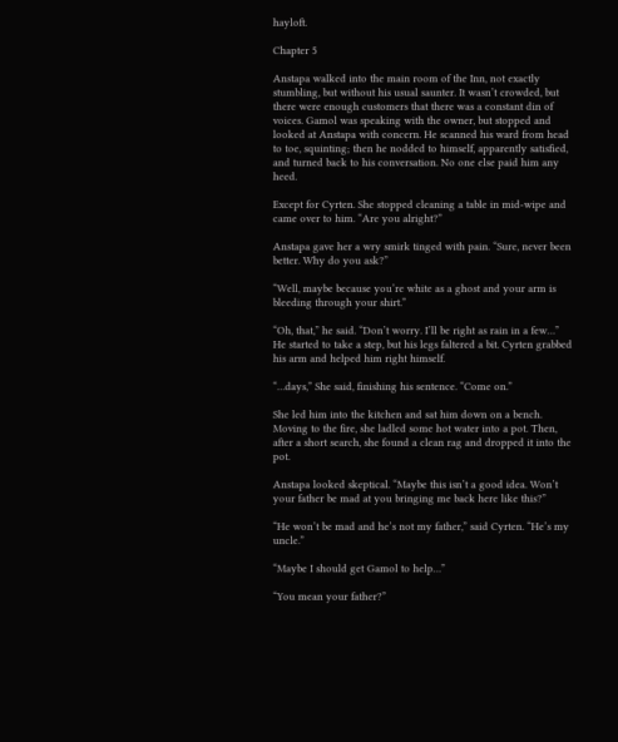hayloft.

Chapter 5

Anstapa walked into the main room of the Inn, not exactly stumbling, but without his usual saunter. It wasn’t crowded, but there were enough customers that there was a constant din of voices. Gamol was speaking with the owner, but stopped and looked at Anstapa with concern. He scanned his ward from head to toe, squinting; then he nodded to himself, apparently satisfied, and turned back to his conversation. No one else paid him any heed.

Except for Cyrten. She stopped cleaning a table in mid-wipe and came over to him. “Are you alright?”

Anstapa gave her a wry smirk tinged with pain. “Sure, never been better. Why do you ask?”

“Well, maybe because you’re white as a ghost and your arm is bleeding through your shirt.”

“Oh, that,” he said. “Don’t worry. I’ll be right as rain in a few…” He started to take a step, but his legs faltered a bit. Cyrten grabbed his arm and helped him right himself.

“…days,” She said, finishing his sentence. “Come on.”

She led him into the kitchen and sat him down on a bench. Moving to the fire, she ladled some hot water into a pot. Then, after a short search, she found a clean rag and dropped it into the pot.

Anstapa looked skeptical. “Maybe this isn’t a good idea. Won’t your father be mad at you bringing me back here like this?”

“He won’t be mad and he’s not my father,” said Cyrten. “He’s my uncle.”

“Maybe I should get Gamol to help…”

“You mean your father?”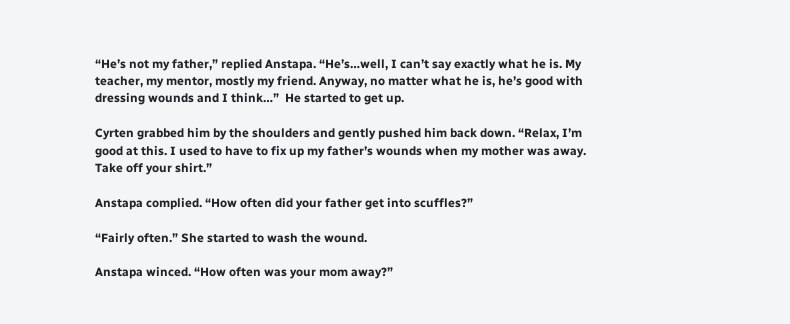“He’s not my father,” replied Anstapa. “He’s…well, I can’t say exactly what he is. My teacher, my mentor, mostly my friend. Anyway, no matter what he is, he’s good with dressing wounds and I think…”  He started to get up.

Cyrten grabbed him by the shoulders and gently pushed him back down. “Relax, I’m good at this. I used to have to fix up my father’s wounds when my mother was away. Take off your shirt.”

Anstapa complied. “How often did your father get into scuffles?”

“Fairly often.” She started to wash the wound.

Anstapa winced. “How often was your mom away?”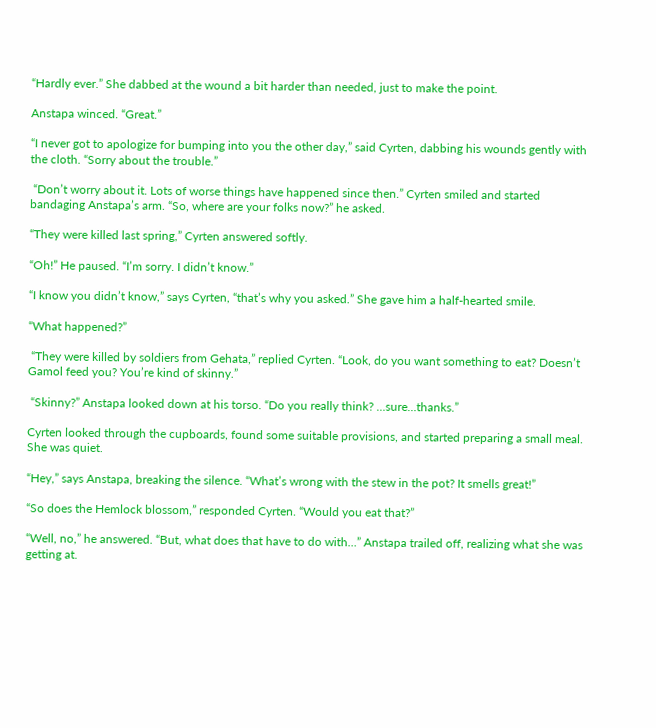“Hardly ever.” She dabbed at the wound a bit harder than needed, just to make the point.

Anstapa winced. “Great.”

“I never got to apologize for bumping into you the other day,” said Cyrten, dabbing his wounds gently with the cloth. “Sorry about the trouble.”

 “Don’t worry about it. Lots of worse things have happened since then.” Cyrten smiled and started bandaging Anstapa’s arm. “So, where are your folks now?” he asked.

“They were killed last spring,” Cyrten answered softly.

“Oh!” He paused. “I’m sorry. I didn’t know.”

“I know you didn’t know,” says Cyrten, “that’s why you asked.” She gave him a half-hearted smile.

“What happened?”

 “They were killed by soldiers from Gehata,” replied Cyrten. “Look, do you want something to eat? Doesn’t Gamol feed you? You’re kind of skinny.”

 “Skinny?” Anstapa looked down at his torso. “Do you really think? …sure…thanks.”

Cyrten looked through the cupboards, found some suitable provisions, and started preparing a small meal. She was quiet.

“Hey,” says Anstapa, breaking the silence. “What’s wrong with the stew in the pot? It smells great!”

“So does the Hemlock blossom,” responded Cyrten. “Would you eat that?”

“Well, no,” he answered. “But, what does that have to do with…” Anstapa trailed off, realizing what she was getting at.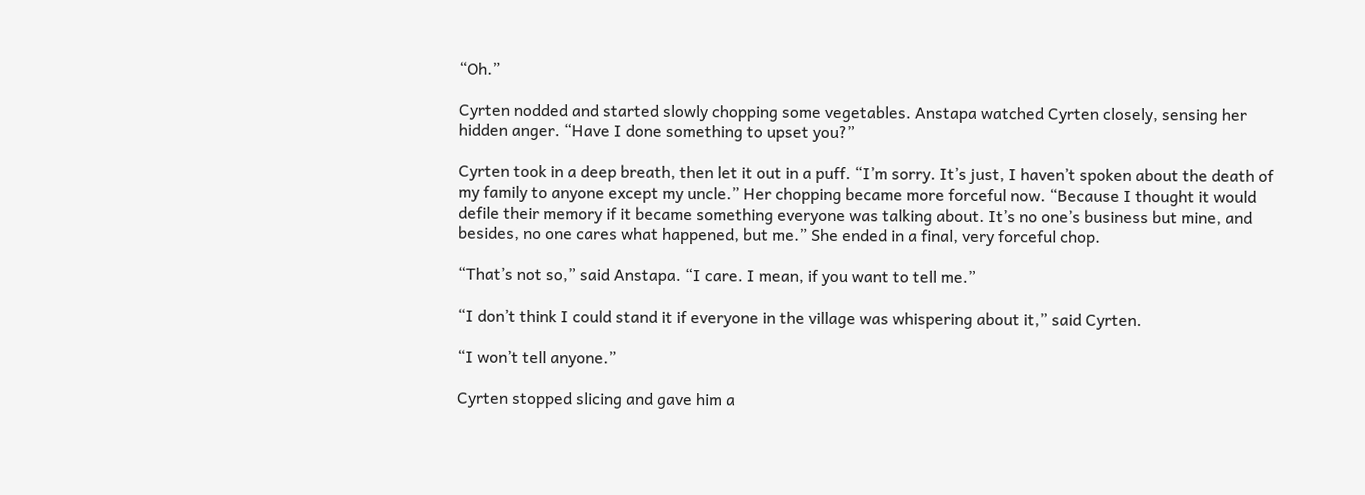“Oh.”

Cyrten nodded and started slowly chopping some vegetables. Anstapa watched Cyrten closely, sensing her hidden anger. “Have I done something to upset you?”

Cyrten took in a deep breath, then let it out in a puff. “I’m sorry. It’s just, I haven’t spoken about the death of my family to anyone except my uncle.” Her chopping became more forceful now. “Because I thought it would defile their memory if it became something everyone was talking about. It’s no one’s business but mine, and besides, no one cares what happened, but me.” She ended in a final, very forceful chop.

“That’s not so,” said Anstapa. “I care. I mean, if you want to tell me.”

“I don’t think I could stand it if everyone in the village was whispering about it,” said Cyrten.

“I won’t tell anyone.”

Cyrten stopped slicing and gave him a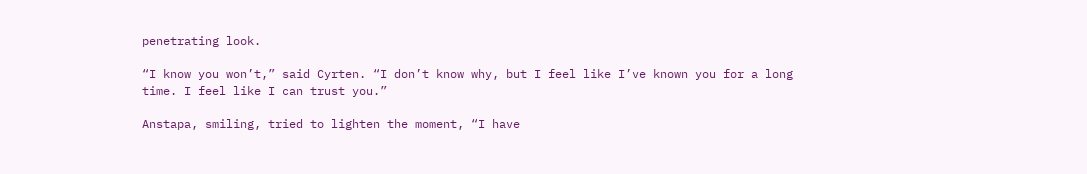penetrating look.

“I know you won’t,” said Cyrten. “I don’t know why, but I feel like I’ve known you for a long time. I feel like I can trust you.”

Anstapa, smiling, tried to lighten the moment, “I have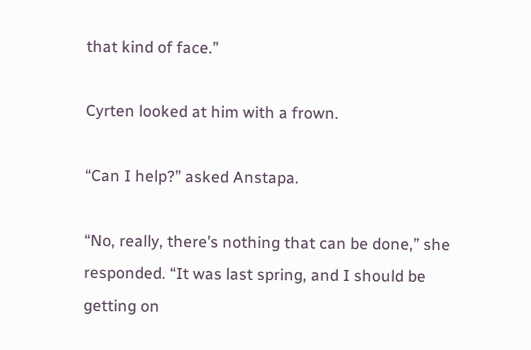that kind of face.”

Cyrten looked at him with a frown.

“Can I help?” asked Anstapa.

“No, really, there’s nothing that can be done,” she responded. “It was last spring, and I should be getting on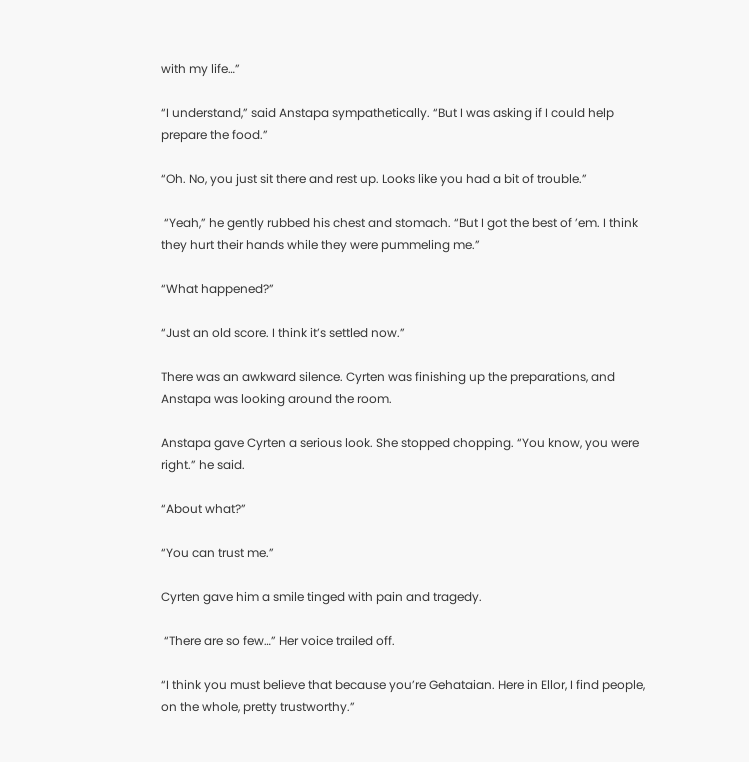with my life…”

“I understand,” said Anstapa sympathetically. “But I was asking if I could help prepare the food.”

“Oh. No, you just sit there and rest up. Looks like you had a bit of trouble.”

 “Yeah,” he gently rubbed his chest and stomach. “But I got the best of ’em. I think they hurt their hands while they were pummeling me.”

“What happened?”

“Just an old score. I think it’s settled now.”

There was an awkward silence. Cyrten was finishing up the preparations, and Anstapa was looking around the room.

Anstapa gave Cyrten a serious look. She stopped chopping. “You know, you were right.” he said.

“About what?”

“You can trust me.”

Cyrten gave him a smile tinged with pain and tragedy.

 “There are so few…” Her voice trailed off.

“I think you must believe that because you’re Gehataian. Here in Ellor, I find people, on the whole, pretty trustworthy.”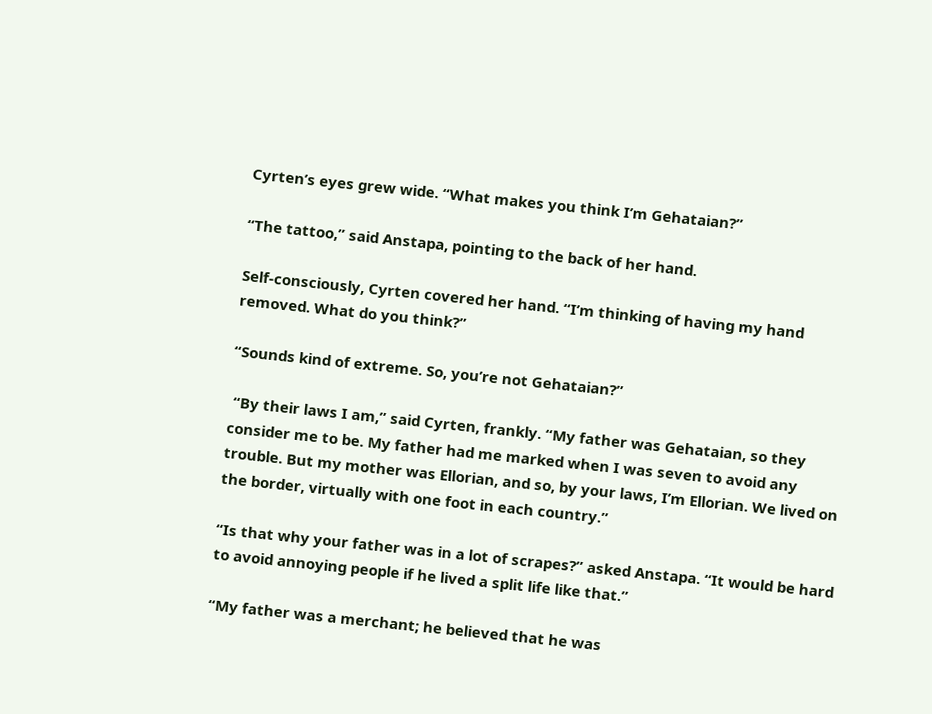Cyrten’s eyes grew wide. “What makes you think I’m Gehataian?”

“The tattoo,” said Anstapa, pointing to the back of her hand.

Self-consciously, Cyrten covered her hand. “I’m thinking of having my hand removed. What do you think?”

“Sounds kind of extreme. So, you’re not Gehataian?”

 “By their laws I am,” said Cyrten, frankly. “My father was Gehataian, so they consider me to be. My father had me marked when I was seven to avoid any trouble. But my mother was Ellorian, and so, by your laws, I’m Ellorian. We lived on the border, virtually with one foot in each country.”

“Is that why your father was in a lot of scrapes?” asked Anstapa. “It would be hard to avoid annoying people if he lived a split life like that.”

“My father was a merchant; he believed that he was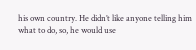his own country. He didn’t like anyone telling him what to do, so, he would use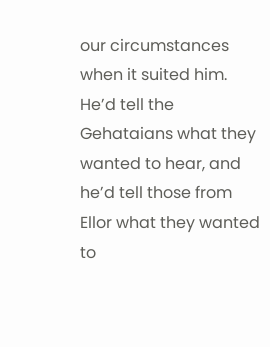our circumstances when it suited him. He’d tell the Gehataians what they wanted to hear, and he’d tell those from Ellor what they wanted to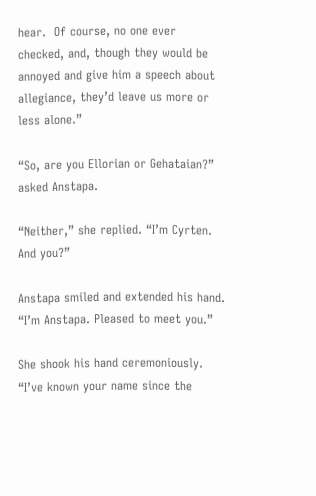hear.  Of course, no one ever checked, and, though they would be annoyed and give him a speech about allegiance, they’d leave us more or less alone.”

“So, are you Ellorian or Gehataian?” asked Anstapa.

“Neither,” she replied. “I’m Cyrten. And you?”

Anstapa smiled and extended his hand. “I’m Anstapa. Pleased to meet you.”

She shook his hand ceremoniously. “I’ve known your name since the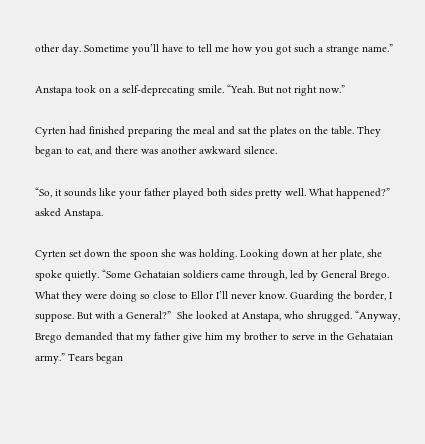other day. Sometime you’ll have to tell me how you got such a strange name.”

Anstapa took on a self-deprecating smile. “Yeah. But not right now.”

Cyrten had finished preparing the meal and sat the plates on the table. They began to eat, and there was another awkward silence.

“So, it sounds like your father played both sides pretty well. What happened?” asked Anstapa.

Cyrten set down the spoon she was holding. Looking down at her plate, she spoke quietly. “Some Gehataian soldiers came through, led by General Brego.  What they were doing so close to Ellor I’ll never know. Guarding the border, I suppose. But with a General?”  She looked at Anstapa, who shrugged. “Anyway, Brego demanded that my father give him my brother to serve in the Gehataian army.” Tears began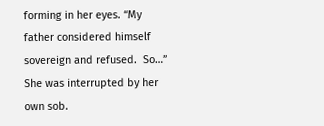forming in her eyes. “My father considered himself sovereign and refused.  So…” She was interrupted by her own sob.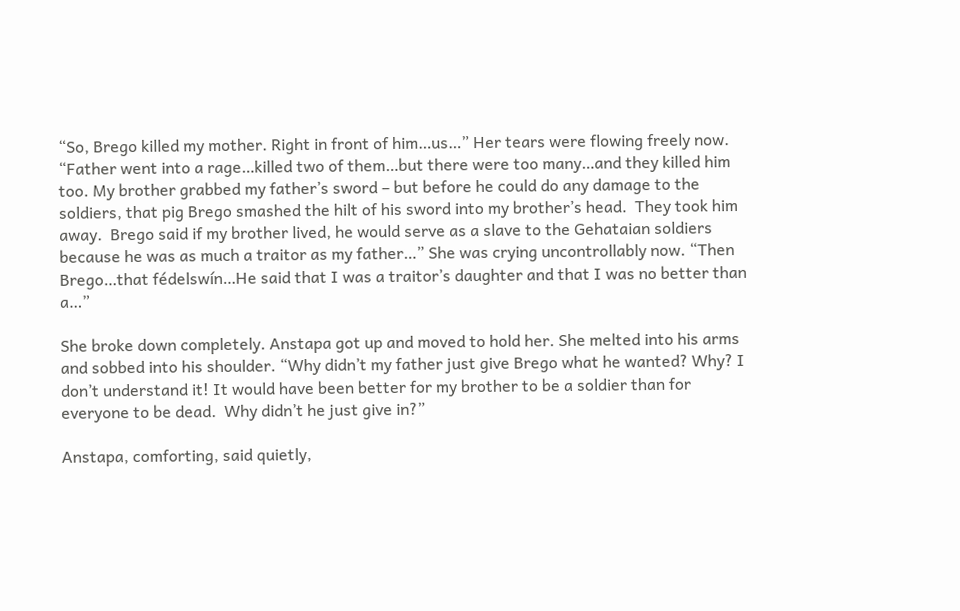“So, Brego killed my mother. Right in front of him…us…” Her tears were flowing freely now. “Father went into a rage…killed two of them…but there were too many…and they killed him too. My brother grabbed my father’s sword – but before he could do any damage to the soldiers, that pig Brego smashed the hilt of his sword into my brother’s head.  They took him away.  Brego said if my brother lived, he would serve as a slave to the Gehataian soldiers because he was as much a traitor as my father…” She was crying uncontrollably now. “Then Brego…that fédelswín…He said that I was a traitor’s daughter and that I was no better than a…”

She broke down completely. Anstapa got up and moved to hold her. She melted into his arms and sobbed into his shoulder. “Why didn’t my father just give Brego what he wanted? Why? I don’t understand it! It would have been better for my brother to be a soldier than for everyone to be dead.  Why didn’t he just give in?”

Anstapa, comforting, said quietly,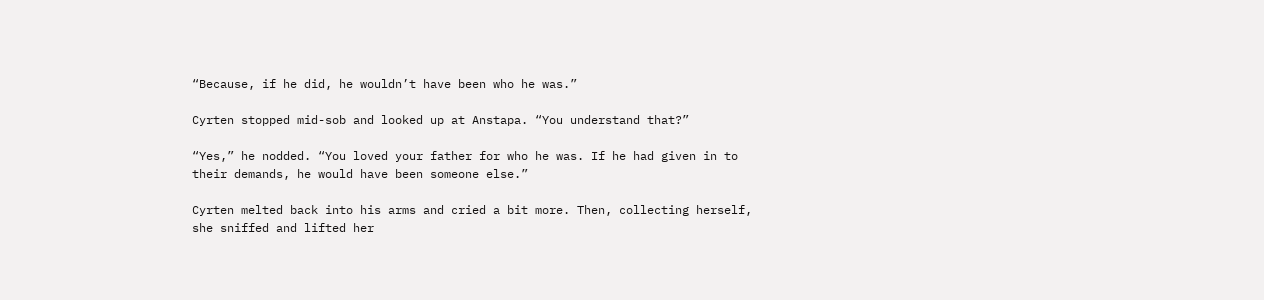“Because, if he did, he wouldn’t have been who he was.”

Cyrten stopped mid-sob and looked up at Anstapa. “You understand that?”

“Yes,” he nodded. “You loved your father for who he was. If he had given in to their demands, he would have been someone else.”

Cyrten melted back into his arms and cried a bit more. Then, collecting herself, she sniffed and lifted her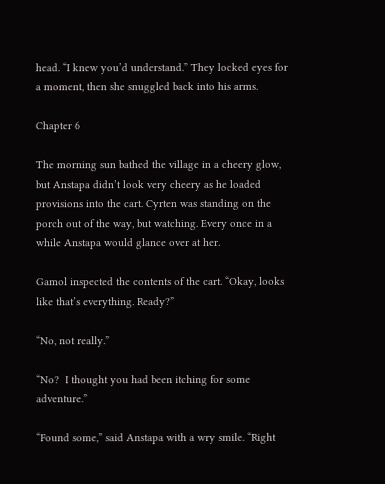head. “I knew you’d understand.” They locked eyes for a moment, then she snuggled back into his arms.

Chapter 6

The morning sun bathed the village in a cheery glow, but Anstapa didn’t look very cheery as he loaded provisions into the cart. Cyrten was standing on the porch out of the way, but watching. Every once in a while Anstapa would glance over at her.

Gamol inspected the contents of the cart. “Okay, looks like that’s everything. Ready?”

“No, not really.”

“No?  I thought you had been itching for some adventure.”

“Found some,” said Anstapa with a wry smile. “Right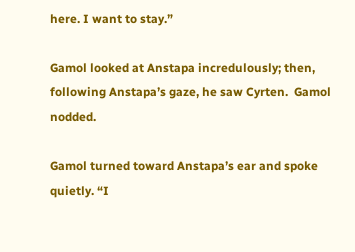here. I want to stay.”

Gamol looked at Anstapa incredulously; then, following Anstapa’s gaze, he saw Cyrten.  Gamol nodded.

Gamol turned toward Anstapa’s ear and spoke quietly. “I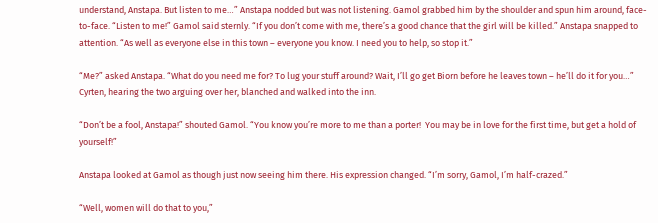understand, Anstapa. But listen to me…” Anstapa nodded but was not listening. Gamol grabbed him by the shoulder and spun him around, face-to-face. “Listen to me!” Gamol said sternly. “If you don’t come with me, there’s a good chance that the girl will be killed.” Anstapa snapped to attention. “As well as everyone else in this town – everyone you know. I need you to help, so stop it.”

“Me?” asked Anstapa. “What do you need me for? To lug your stuff around? Wait, I’ll go get Biorn before he leaves town – he’ll do it for you…” Cyrten, hearing the two arguing over her, blanched and walked into the inn.

“Don’t be a fool, Anstapa!” shouted Gamol. “You know you’re more to me than a porter!  You may be in love for the first time, but get a hold of yourself!”

Anstapa looked at Gamol as though just now seeing him there. His expression changed. “I’m sorry, Gamol, I’m half-crazed.”

“Well, women will do that to you,”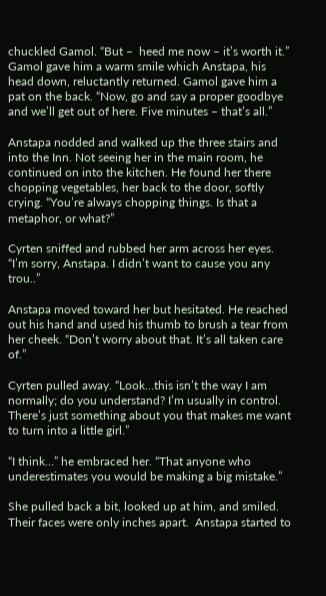chuckled Gamol. “But –  heed me now – it’s worth it.” Gamol gave him a warm smile which Anstapa, his head down, reluctantly returned. Gamol gave him a pat on the back. “Now, go and say a proper goodbye and we’ll get out of here. Five minutes – that’s all.”

Anstapa nodded and walked up the three stairs and into the Inn. Not seeing her in the main room, he continued on into the kitchen. He found her there chopping vegetables, her back to the door, softly crying. “You’re always chopping things. Is that a metaphor, or what?”

Cyrten sniffed and rubbed her arm across her eyes. “I’m sorry, Anstapa. I didn’t want to cause you any trou..”

Anstapa moved toward her but hesitated. He reached out his hand and used his thumb to brush a tear from her cheek. “Don’t worry about that. It’s all taken care of.”

Cyrten pulled away. “Look…this isn’t the way I am normally; do you understand? I’m usually in control. There’s just something about you that makes me want to turn into a little girl.”

“I think…” he embraced her. “That anyone who underestimates you would be making a big mistake.”

She pulled back a bit, looked up at him, and smiled. Their faces were only inches apart.  Anstapa started to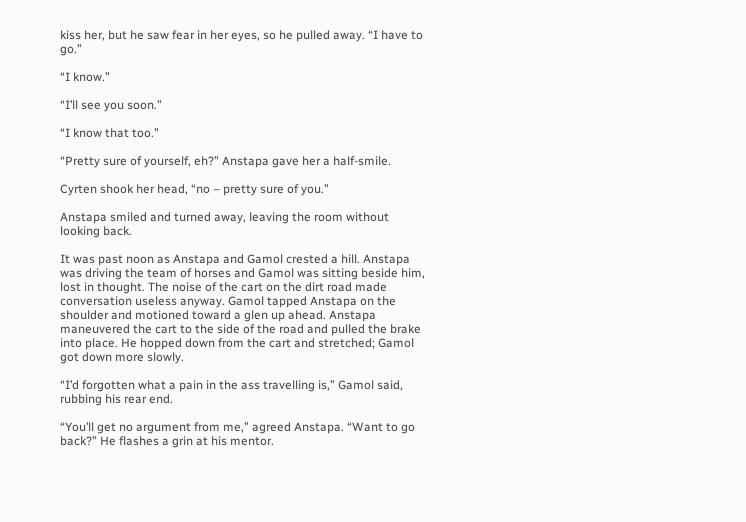kiss her, but he saw fear in her eyes, so he pulled away. “I have to go.”

“I know.”

“I’ll see you soon.”

“I know that too.”

“Pretty sure of yourself, eh?” Anstapa gave her a half-smile.

Cyrten shook her head, “no – pretty sure of you.”

Anstapa smiled and turned away, leaving the room without looking back.

It was past noon as Anstapa and Gamol crested a hill. Anstapa was driving the team of horses and Gamol was sitting beside him, lost in thought. The noise of the cart on the dirt road made conversation useless anyway. Gamol tapped Anstapa on the shoulder and motioned toward a glen up ahead. Anstapa maneuvered the cart to the side of the road and pulled the brake into place. He hopped down from the cart and stretched; Gamol got down more slowly.

“I’d forgotten what a pain in the ass travelling is,” Gamol said, rubbing his rear end.

“You’ll get no argument from me,” agreed Anstapa. “Want to go back?” He flashes a grin at his mentor.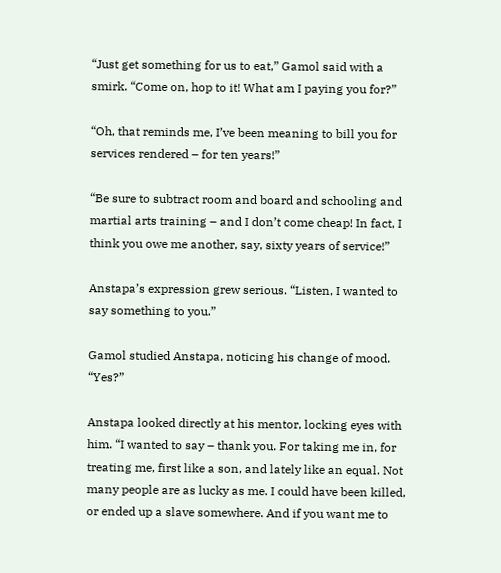“Just get something for us to eat,” Gamol said with a smirk. “Come on, hop to it! What am I paying you for?”

“Oh, that reminds me, I’ve been meaning to bill you for services rendered – for ten years!”

“Be sure to subtract room and board and schooling and martial arts training – and I don’t come cheap! In fact, I think you owe me another, say, sixty years of service!”

Anstapa’s expression grew serious. “Listen, I wanted to say something to you.”

Gamol studied Anstapa, noticing his change of mood. “Yes?”

Anstapa looked directly at his mentor, locking eyes with him. “I wanted to say – thank you. For taking me in, for treating me, first like a son, and lately like an equal. Not many people are as lucky as me. I could have been killed, or ended up a slave somewhere. And if you want me to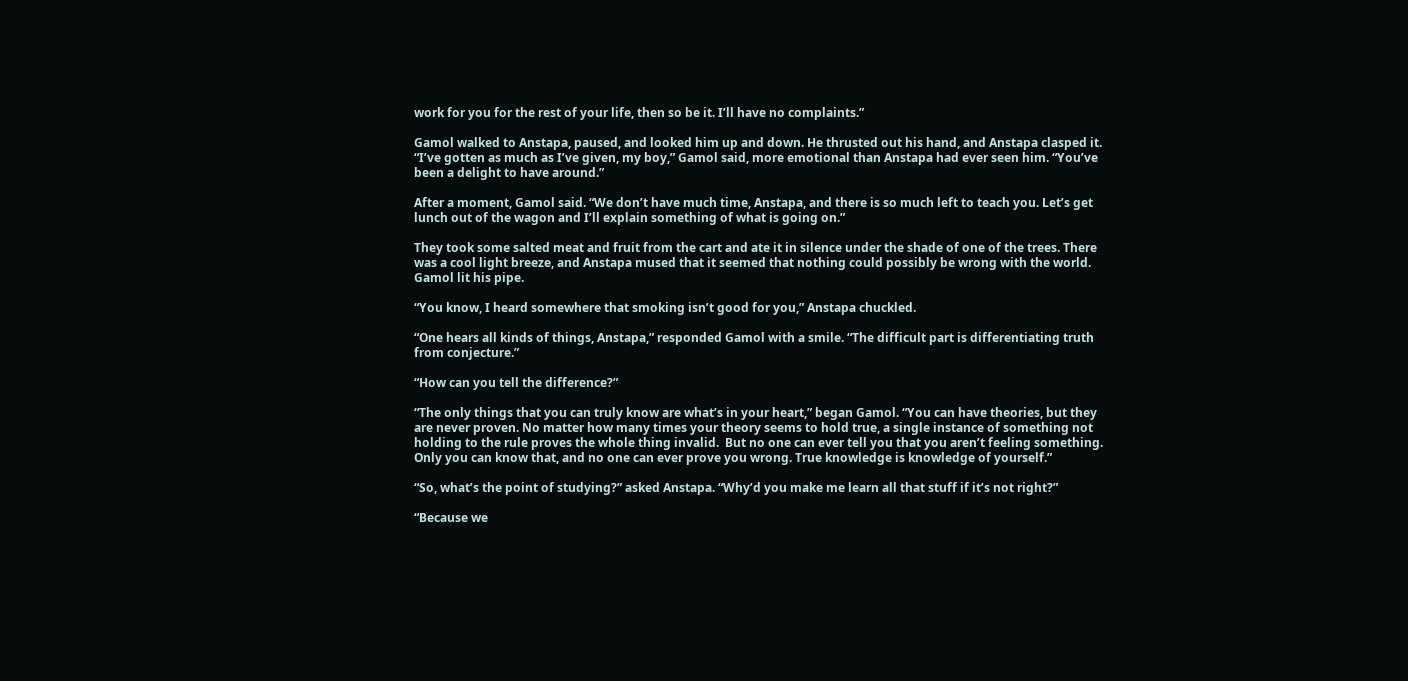work for you for the rest of your life, then so be it. I’ll have no complaints.”

Gamol walked to Anstapa, paused, and looked him up and down. He thrusted out his hand, and Anstapa clasped it. “I’ve gotten as much as I’ve given, my boy,” Gamol said, more emotional than Anstapa had ever seen him. “You’ve been a delight to have around.”

After a moment, Gamol said. “We don’t have much time, Anstapa, and there is so much left to teach you. Let’s get lunch out of the wagon and I’ll explain something of what is going on.”

They took some salted meat and fruit from the cart and ate it in silence under the shade of one of the trees. There was a cool light breeze, and Anstapa mused that it seemed that nothing could possibly be wrong with the world. Gamol lit his pipe.

“You know, I heard somewhere that smoking isn’t good for you,” Anstapa chuckled.

“One hears all kinds of things, Anstapa,” responded Gamol with a smile. “The difficult part is differentiating truth from conjecture.”

“How can you tell the difference?”

“The only things that you can truly know are what’s in your heart,” began Gamol. “You can have theories, but they are never proven. No matter how many times your theory seems to hold true, a single instance of something not holding to the rule proves the whole thing invalid.  But no one can ever tell you that you aren’t feeling something. Only you can know that, and no one can ever prove you wrong. True knowledge is knowledge of yourself.”

“So, what’s the point of studying?” asked Anstapa. “Why’d you make me learn all that stuff if it’s not right?”

“Because we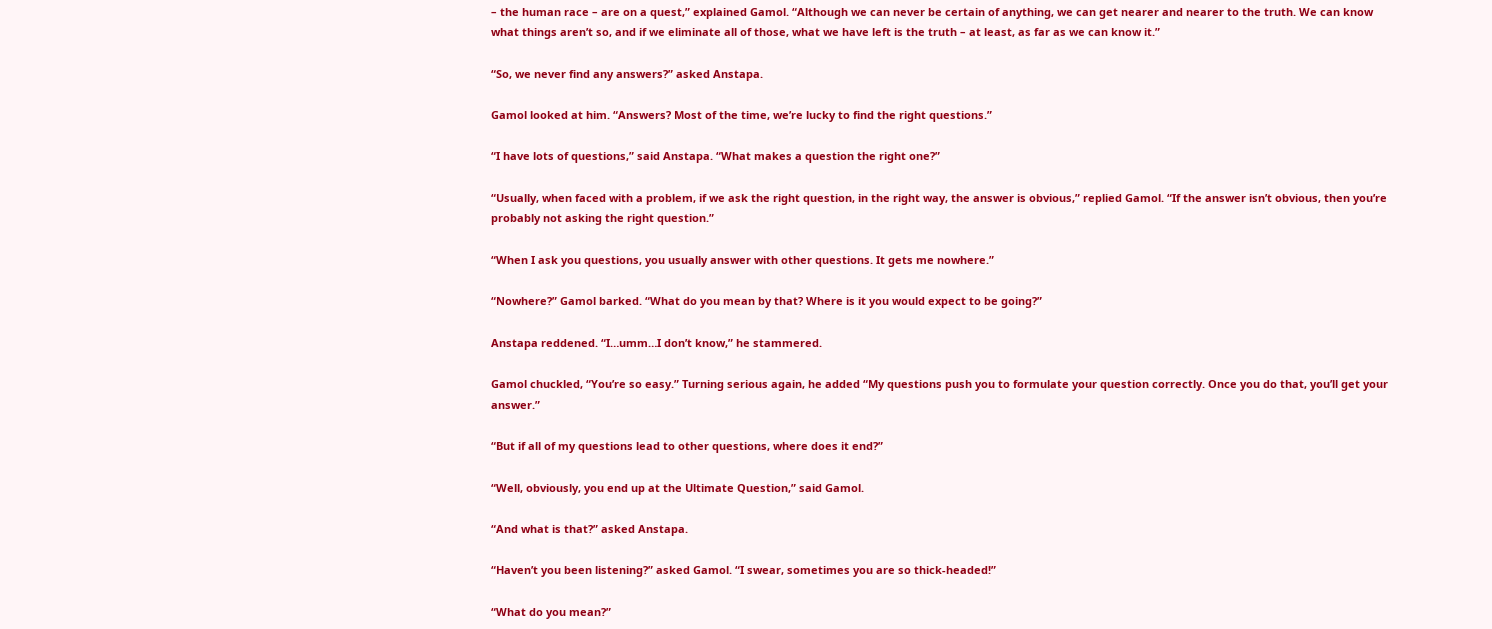– the human race – are on a quest,” explained Gamol. “Although we can never be certain of anything, we can get nearer and nearer to the truth. We can know what things aren’t so, and if we eliminate all of those, what we have left is the truth – at least, as far as we can know it.”

“So, we never find any answers?” asked Anstapa.

Gamol looked at him. “Answers? Most of the time, we’re lucky to find the right questions.”

“I have lots of questions,” said Anstapa. “What makes a question the right one?”

“Usually, when faced with a problem, if we ask the right question, in the right way, the answer is obvious,” replied Gamol. “If the answer isn’t obvious, then you’re probably not asking the right question.”

“When I ask you questions, you usually answer with other questions. It gets me nowhere.”

“Nowhere?” Gamol barked. “What do you mean by that? Where is it you would expect to be going?”

Anstapa reddened. “I…umm…I don’t know,” he stammered.

Gamol chuckled, “You’re so easy.” Turning serious again, he added “My questions push you to formulate your question correctly. Once you do that, you’ll get your answer.”

“But if all of my questions lead to other questions, where does it end?”

“Well, obviously, you end up at the Ultimate Question,” said Gamol.

“And what is that?” asked Anstapa.

“Haven’t you been listening?” asked Gamol. “I swear, sometimes you are so thick-headed!”

“What do you mean?”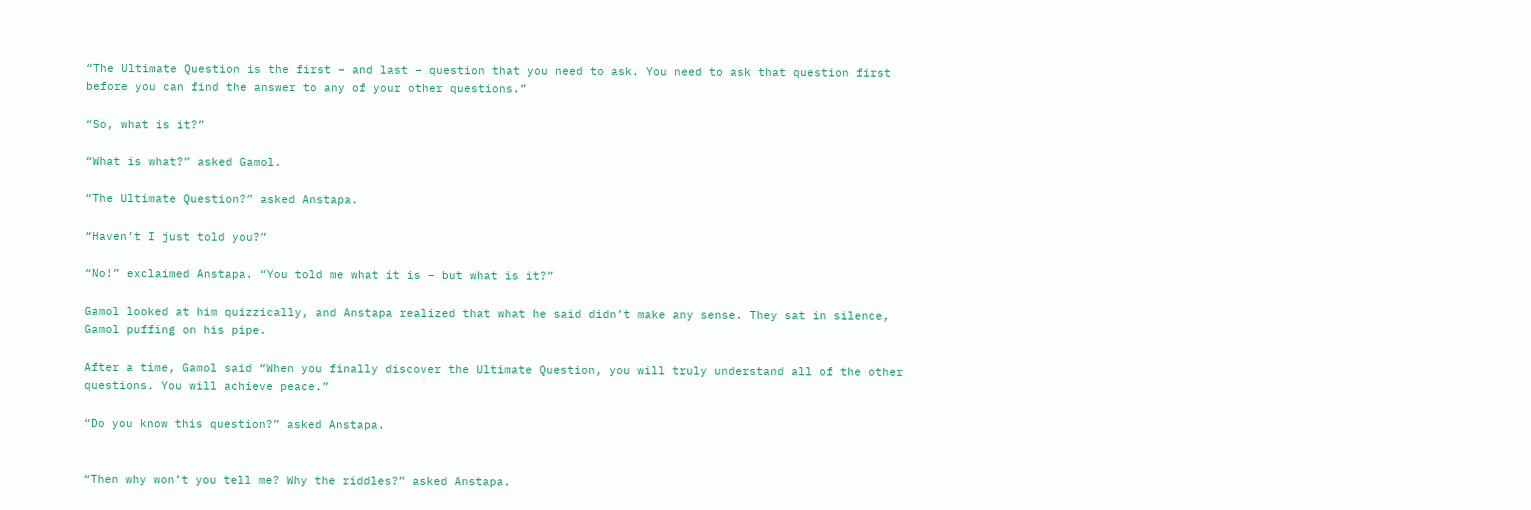“The Ultimate Question is the first – and last – question that you need to ask. You need to ask that question first before you can find the answer to any of your other questions.”

“So, what is it?”

“What is what?” asked Gamol.

“The Ultimate Question?” asked Anstapa.

“Haven’t I just told you?”

“No!” exclaimed Anstapa. “You told me what it is – but what is it?”

Gamol looked at him quizzically, and Anstapa realized that what he said didn’t make any sense. They sat in silence, Gamol puffing on his pipe.

After a time, Gamol said “When you finally discover the Ultimate Question, you will truly understand all of the other questions. You will achieve peace.”

“Do you know this question?” asked Anstapa.


“Then why won’t you tell me? Why the riddles?” asked Anstapa.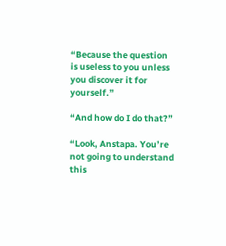“Because the question is useless to you unless you discover it for yourself.”

“And how do I do that?”

“Look, Anstapa. You’re not going to understand this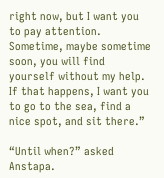right now, but I want you to pay attention. Sometime, maybe sometime soon, you will find yourself without my help. If that happens, I want you to go to the sea, find a nice spot, and sit there.”

“Until when?” asked Anstapa.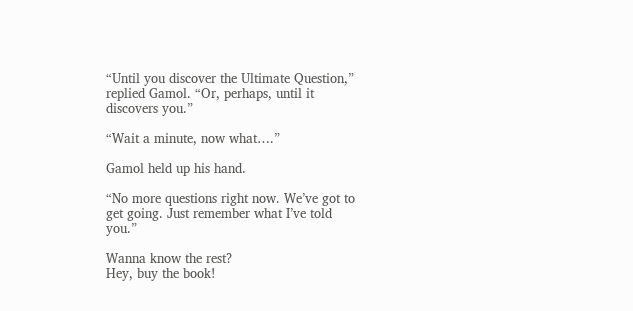“Until you discover the Ultimate Question,” replied Gamol. “Or, perhaps, until it discovers you.”

“Wait a minute, now what….”

Gamol held up his hand.

“No more questions right now. We’ve got to get going. Just remember what I’ve told you.”

Wanna know the rest?
Hey, buy the book!